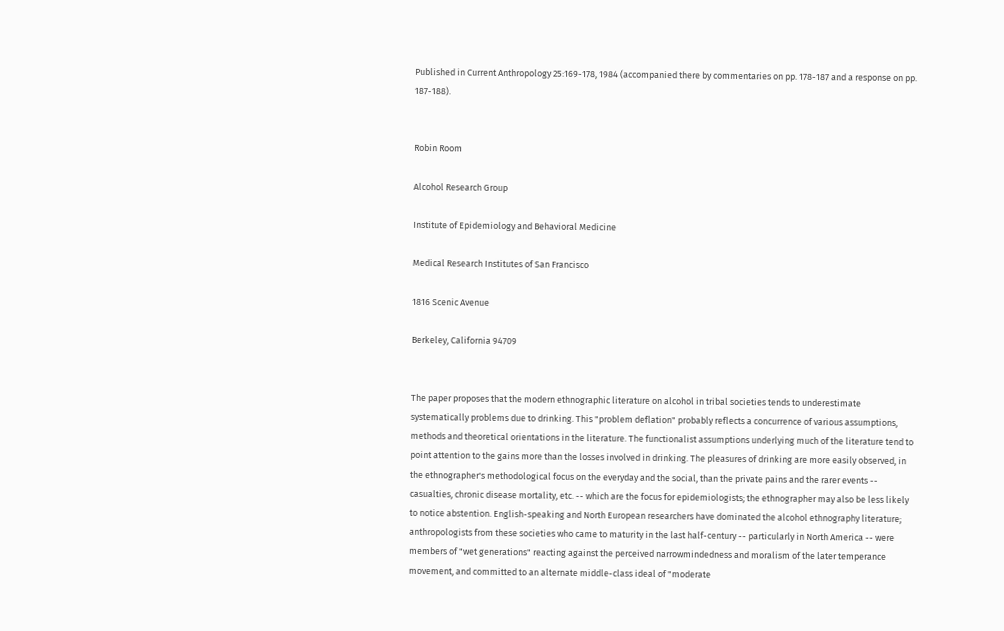Published in Current Anthropology 25:169-178, 1984 (accompanied there by commentaries on pp. 178-187 and a response on pp. 187-188).


Robin Room

Alcohol Research Group

Institute of Epidemiology and Behavioral Medicine

Medical Research Institutes of San Francisco

1816 Scenic Avenue

Berkeley, California 94709


The paper proposes that the modern ethnographic literature on alcohol in tribal societies tends to underestimate systematically problems due to drinking. This "problem deflation" probably reflects a concurrence of various assumptions, methods and theoretical orientations in the literature. The functionalist assumptions underlying much of the literature tend to point attention to the gains more than the losses involved in drinking. The pleasures of drinking are more easily observed, in the ethnographer's methodological focus on the everyday and the social, than the private pains and the rarer events -- casualties, chronic disease mortality, etc. -- which are the focus for epidemiologists; the ethnographer may also be less likely to notice abstention. English-speaking and North European researchers have dominated the alcohol ethnography literature; anthropologists from these societies who came to maturity in the last half-century -- particularly in North America -- were members of "wet generations" reacting against the perceived narrowmindedness and moralism of the later temperance movement, and committed to an alternate middle-class ideal of "moderate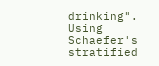drinking". Using Schaefer's stratified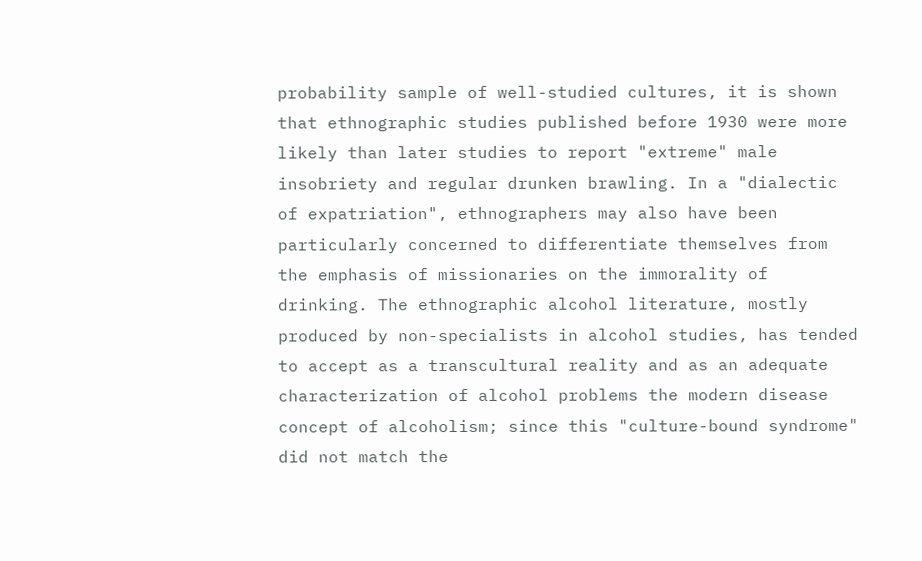probability sample of well-studied cultures, it is shown that ethnographic studies published before 1930 were more likely than later studies to report "extreme" male insobriety and regular drunken brawling. In a "dialectic of expatriation", ethnographers may also have been particularly concerned to differentiate themselves from the emphasis of missionaries on the immorality of drinking. The ethnographic alcohol literature, mostly produced by non-specialists in alcohol studies, has tended to accept as a transcultural reality and as an adequate characterization of alcohol problems the modern disease concept of alcoholism; since this "culture-bound syndrome" did not match the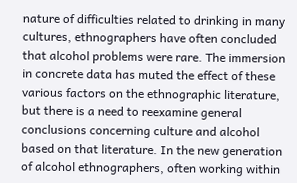nature of difficulties related to drinking in many cultures, ethnographers have often concluded that alcohol problems were rare. The immersion in concrete data has muted the effect of these various factors on the ethnographic literature, but there is a need to reexamine general conclusions concerning culture and alcohol based on that literature. In the new generation of alcohol ethnographers, often working within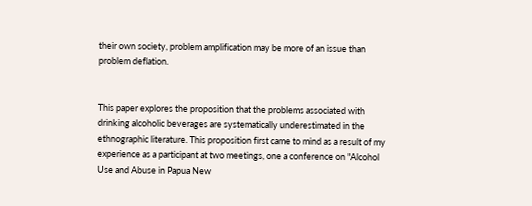their own society, problem amplification may be more of an issue than problem deflation.


This paper explores the proposition that the problems associated with drinking alcoholic beverages are systematically underestimated in the ethnographic literature. This proposition first came to mind as a result of my experience as a participant at two meetings, one a conference on "Alcohol Use and Abuse in Papua New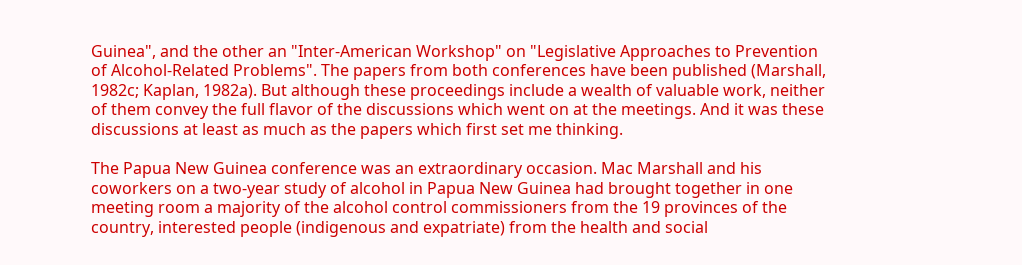Guinea", and the other an "Inter-American Workshop" on "Legislative Approaches to Prevention of Alcohol-Related Problems". The papers from both conferences have been published (Marshall, 1982c; Kaplan, 1982a). But although these proceedings include a wealth of valuable work, neither of them convey the full flavor of the discussions which went on at the meetings. And it was these discussions at least as much as the papers which first set me thinking.

The Papua New Guinea conference was an extraordinary occasion. Mac Marshall and his coworkers on a two-year study of alcohol in Papua New Guinea had brought together in one meeting room a majority of the alcohol control commissioners from the 19 provinces of the country, interested people (indigenous and expatriate) from the health and social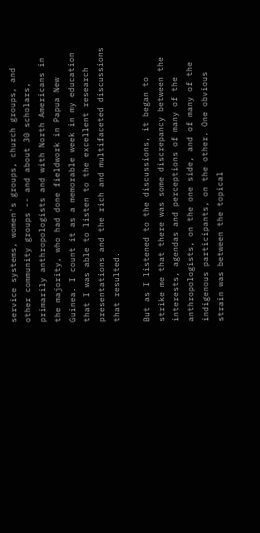service systems, women's groups, church groups, and other community groups -- and about 30 scholars, primarily anthropologists and with North Americans in the majority, who had done fieldwork in Papua New Guinea. I count it as a memorable week in my education that I was able to listen to the excellent research presentations and the rich and multifaceted discussions that resulted.

But as I listened to the discussions, it began to strike me that there was some discrepancy between the interests, agendas and perceptions of many of the anthropologists, on the one side, and of many of the indigenous participants, on the other. One obvious strain was between the topical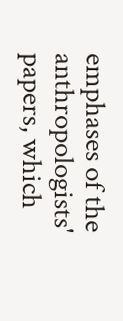emphases of the anthropologists' papers, which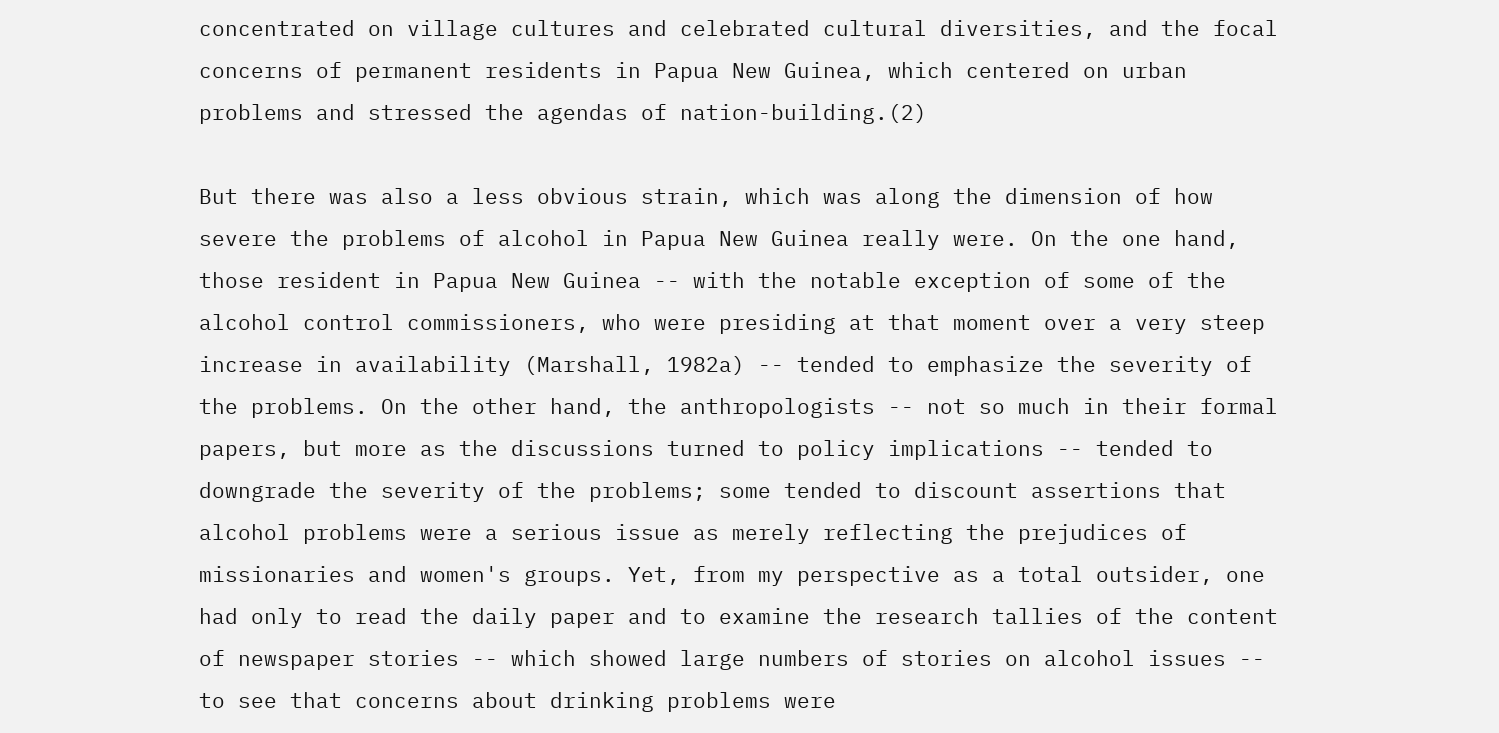concentrated on village cultures and celebrated cultural diversities, and the focal concerns of permanent residents in Papua New Guinea, which centered on urban problems and stressed the agendas of nation-building.(2)

But there was also a less obvious strain, which was along the dimension of how severe the problems of alcohol in Papua New Guinea really were. On the one hand, those resident in Papua New Guinea -- with the notable exception of some of the alcohol control commissioners, who were presiding at that moment over a very steep increase in availability (Marshall, 1982a) -- tended to emphasize the severity of the problems. On the other hand, the anthropologists -- not so much in their formal papers, but more as the discussions turned to policy implications -- tended to downgrade the severity of the problems; some tended to discount assertions that alcohol problems were a serious issue as merely reflecting the prejudices of missionaries and women's groups. Yet, from my perspective as a total outsider, one had only to read the daily paper and to examine the research tallies of the content of newspaper stories -- which showed large numbers of stories on alcohol issues -- to see that concerns about drinking problems were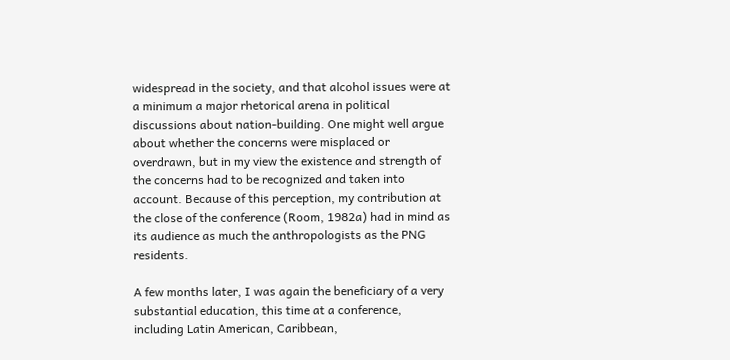widespread in the society, and that alcohol issues were at a minimum a major rhetorical arena in political discussions about nation-building. One might well argue about whether the concerns were misplaced or overdrawn, but in my view the existence and strength of the concerns had to be recognized and taken into account. Because of this perception, my contribution at the close of the conference (Room, 1982a) had in mind as its audience as much the anthropologists as the PNG residents.

A few months later, I was again the beneficiary of a very substantial education, this time at a conference, including Latin American, Caribbean,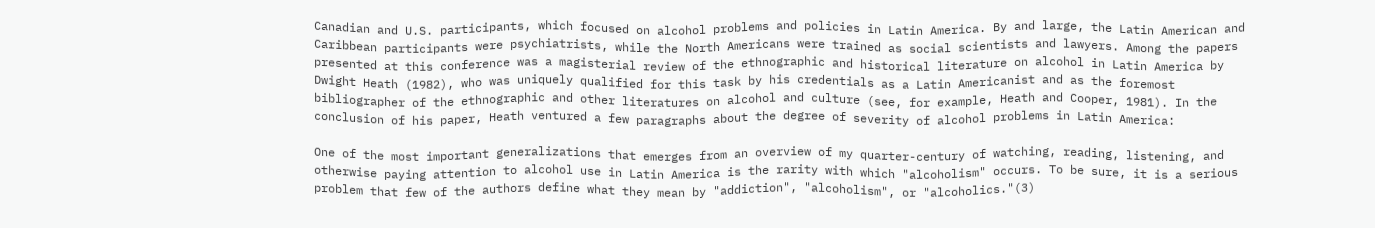Canadian and U.S. participants, which focused on alcohol problems and policies in Latin America. By and large, the Latin American and Caribbean participants were psychiatrists, while the North Americans were trained as social scientists and lawyers. Among the papers presented at this conference was a magisterial review of the ethnographic and historical literature on alcohol in Latin America by Dwight Heath (1982), who was uniquely qualified for this task by his credentials as a Latin Americanist and as the foremost bibliographer of the ethnographic and other literatures on alcohol and culture (see, for example, Heath and Cooper, 1981). In the conclusion of his paper, Heath ventured a few paragraphs about the degree of severity of alcohol problems in Latin America:

One of the most important generalizations that emerges from an overview of my quarter-century of watching, reading, listening, and otherwise paying attention to alcohol use in Latin America is the rarity with which "alcoholism" occurs. To be sure, it is a serious problem that few of the authors define what they mean by "addiction", "alcoholism", or "alcoholics."(3)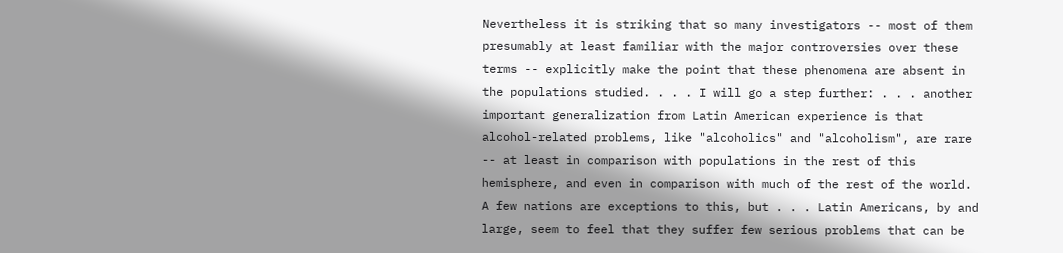Nevertheless it is striking that so many investigators -- most of them presumably at least familiar with the major controversies over these terms -- explicitly make the point that these phenomena are absent in the populations studied. . . . I will go a step further: . . . another important generalization from Latin American experience is that alcohol-related problems, like "alcoholics" and "alcoholism", are rare -- at least in comparison with populations in the rest of this hemisphere, and even in comparison with much of the rest of the world. A few nations are exceptions to this, but . . . Latin Americans, by and large, seem to feel that they suffer few serious problems that can be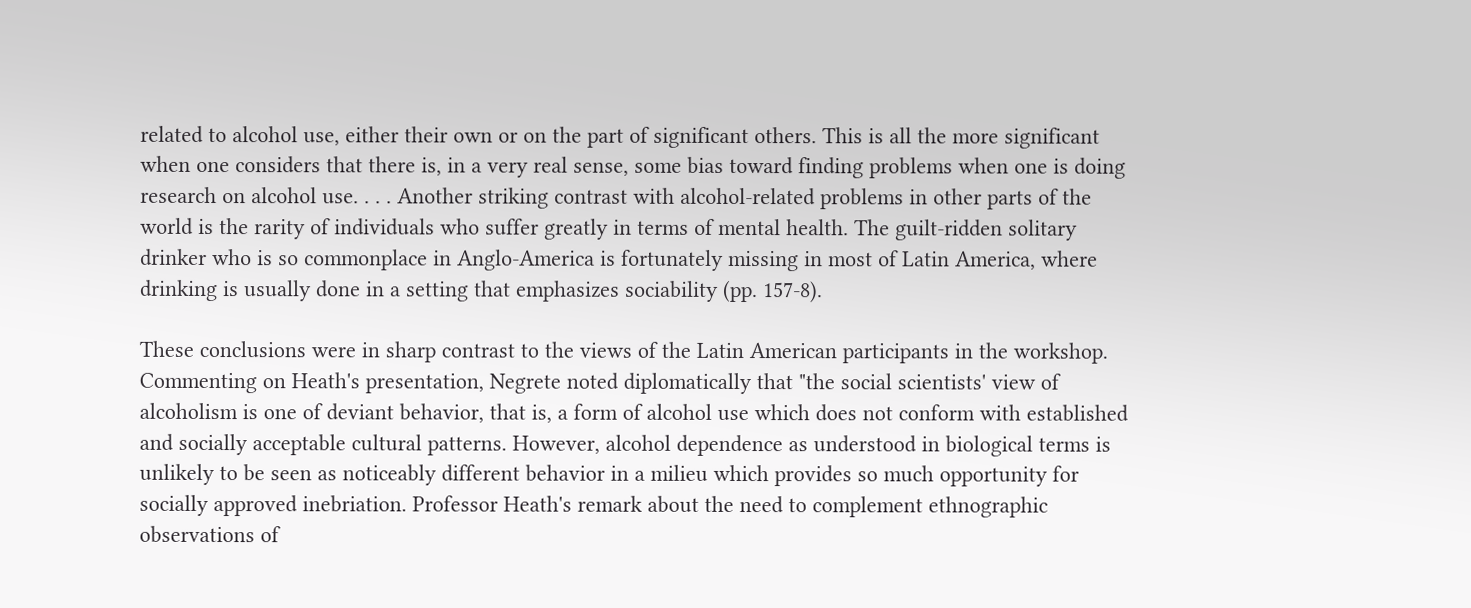related to alcohol use, either their own or on the part of significant others. This is all the more significant when one considers that there is, in a very real sense, some bias toward finding problems when one is doing research on alcohol use. . . . Another striking contrast with alcohol-related problems in other parts of the world is the rarity of individuals who suffer greatly in terms of mental health. The guilt-ridden solitary drinker who is so commonplace in Anglo-America is fortunately missing in most of Latin America, where drinking is usually done in a setting that emphasizes sociability (pp. 157-8).

These conclusions were in sharp contrast to the views of the Latin American participants in the workshop. Commenting on Heath's presentation, Negrete noted diplomatically that "the social scientists' view of alcoholism is one of deviant behavior, that is, a form of alcohol use which does not conform with established and socially acceptable cultural patterns. However, alcohol dependence as understood in biological terms is unlikely to be seen as noticeably different behavior in a milieu which provides so much opportunity for socially approved inebriation. Professor Heath's remark about the need to complement ethnographic observations of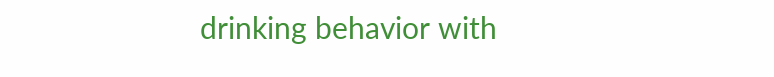drinking behavior with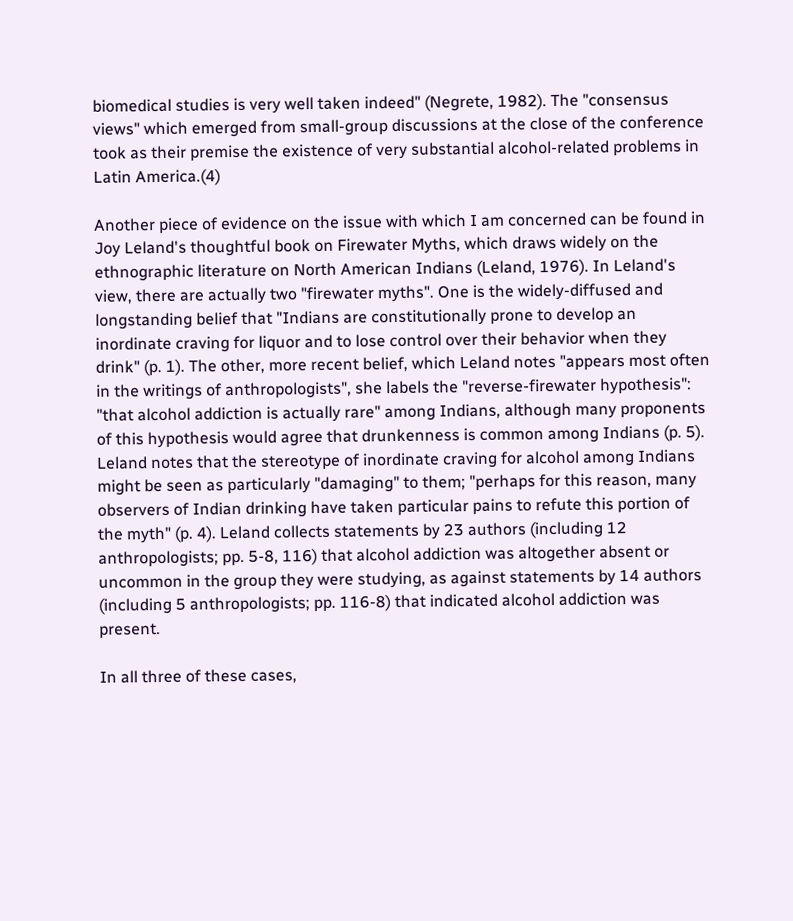biomedical studies is very well taken indeed" (Negrete, 1982). The "consensus views" which emerged from small-group discussions at the close of the conference took as their premise the existence of very substantial alcohol-related problems in Latin America.(4)

Another piece of evidence on the issue with which I am concerned can be found in Joy Leland's thoughtful book on Firewater Myths, which draws widely on the ethnographic literature on North American Indians (Leland, 1976). In Leland's view, there are actually two "firewater myths". One is the widely-diffused and longstanding belief that "Indians are constitutionally prone to develop an inordinate craving for liquor and to lose control over their behavior when they drink" (p. 1). The other, more recent belief, which Leland notes "appears most often in the writings of anthropologists", she labels the "reverse-firewater hypothesis": "that alcohol addiction is actually rare" among Indians, although many proponents of this hypothesis would agree that drunkenness is common among Indians (p. 5). Leland notes that the stereotype of inordinate craving for alcohol among Indians might be seen as particularly "damaging" to them; "perhaps for this reason, many observers of Indian drinking have taken particular pains to refute this portion of the myth" (p. 4). Leland collects statements by 23 authors (including 12 anthropologists; pp. 5-8, 116) that alcohol addiction was altogether absent or uncommon in the group they were studying, as against statements by 14 authors (including 5 anthropologists; pp. 116-8) that indicated alcohol addiction was present.

In all three of these cases,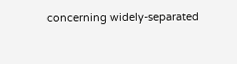concerning widely-separated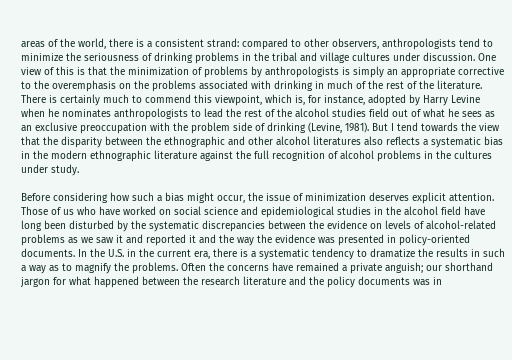areas of the world, there is a consistent strand: compared to other observers, anthropologists tend to minimize the seriousness of drinking problems in the tribal and village cultures under discussion. One view of this is that the minimization of problems by anthropologists is simply an appropriate corrective to the overemphasis on the problems associated with drinking in much of the rest of the literature. There is certainly much to commend this viewpoint, which is, for instance, adopted by Harry Levine when he nominates anthropologists to lead the rest of the alcohol studies field out of what he sees as an exclusive preoccupation with the problem side of drinking (Levine, 1981). But I tend towards the view that the disparity between the ethnographic and other alcohol literatures also reflects a systematic bias in the modern ethnographic literature against the full recognition of alcohol problems in the cultures under study.

Before considering how such a bias might occur, the issue of minimization deserves explicit attention. Those of us who have worked on social science and epidemiological studies in the alcohol field have long been disturbed by the systematic discrepancies between the evidence on levels of alcohol-related problems as we saw it and reported it and the way the evidence was presented in policy-oriented documents. In the U.S. in the current era, there is a systematic tendency to dramatize the results in such a way as to magnify the problems. Often the concerns have remained a private anguish; our shorthand jargon for what happened between the research literature and the policy documents was in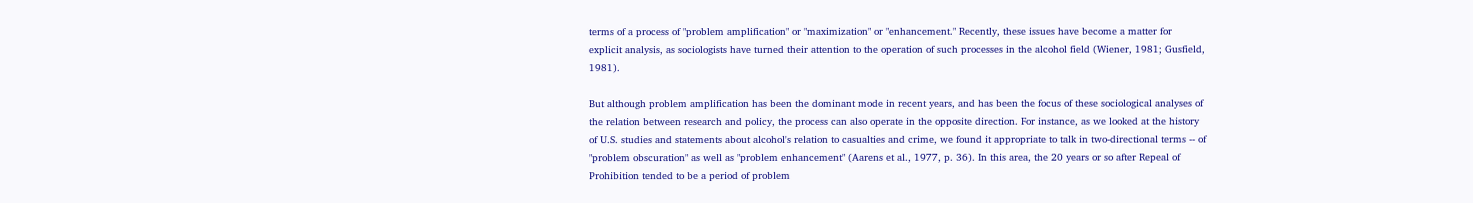terms of a process of "problem amplification" or "maximization" or "enhancement." Recently, these issues have become a matter for explicit analysis, as sociologists have turned their attention to the operation of such processes in the alcohol field (Wiener, 1981; Gusfield, 1981).

But although problem amplification has been the dominant mode in recent years, and has been the focus of these sociological analyses of the relation between research and policy, the process can also operate in the opposite direction. For instance, as we looked at the history of U.S. studies and statements about alcohol's relation to casualties and crime, we found it appropriate to talk in two-directional terms -- of "problem obscuration" as well as "problem enhancement" (Aarens et al., 1977, p. 36). In this area, the 20 years or so after Repeal of Prohibition tended to be a period of problem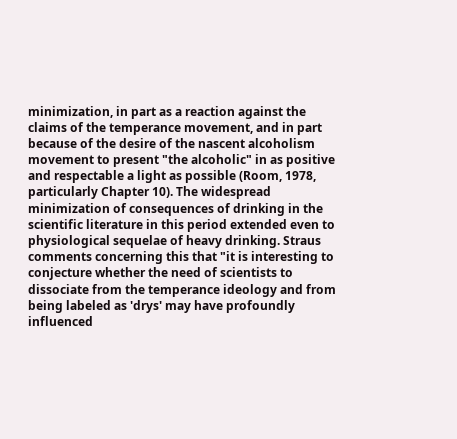minimization, in part as a reaction against the claims of the temperance movement, and in part because of the desire of the nascent alcoholism movement to present "the alcoholic" in as positive and respectable a light as possible (Room, 1978, particularly Chapter 10). The widespread minimization of consequences of drinking in the scientific literature in this period extended even to physiological sequelae of heavy drinking. Straus comments concerning this that "it is interesting to conjecture whether the need of scientists to dissociate from the temperance ideology and from being labeled as 'drys' may have profoundly influenced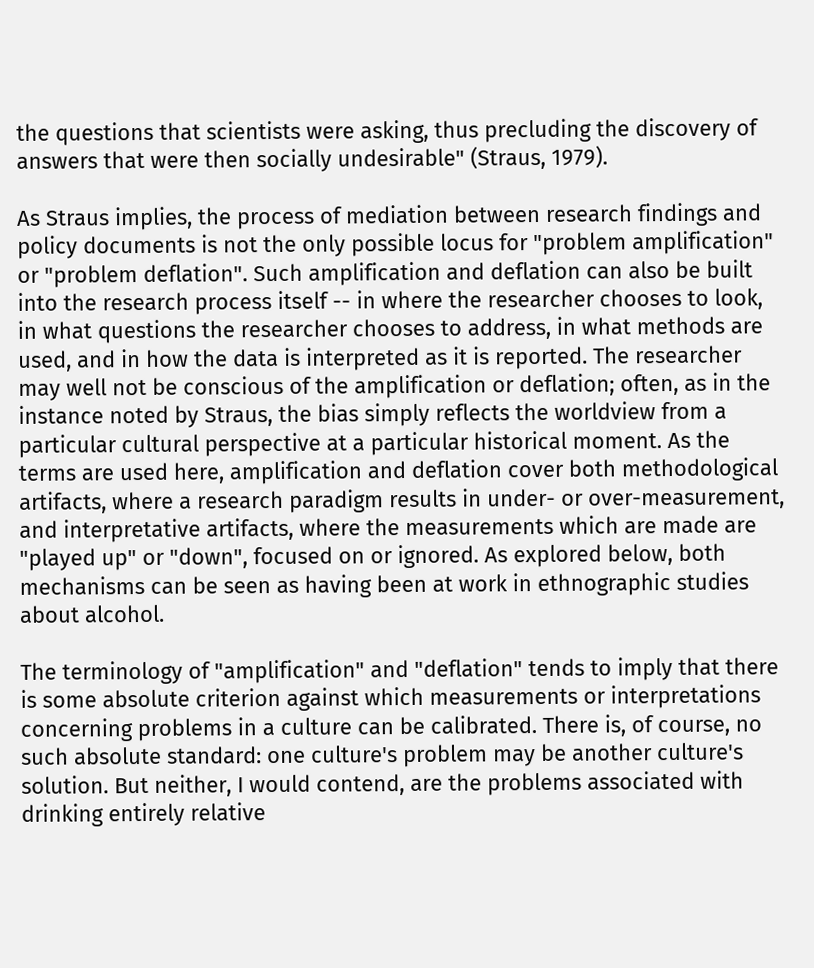the questions that scientists were asking, thus precluding the discovery of answers that were then socially undesirable" (Straus, 1979).

As Straus implies, the process of mediation between research findings and policy documents is not the only possible locus for "problem amplification" or "problem deflation". Such amplification and deflation can also be built into the research process itself -- in where the researcher chooses to look, in what questions the researcher chooses to address, in what methods are used, and in how the data is interpreted as it is reported. The researcher may well not be conscious of the amplification or deflation; often, as in the instance noted by Straus, the bias simply reflects the worldview from a particular cultural perspective at a particular historical moment. As the terms are used here, amplification and deflation cover both methodological artifacts, where a research paradigm results in under- or over-measurement, and interpretative artifacts, where the measurements which are made are "played up" or "down", focused on or ignored. As explored below, both mechanisms can be seen as having been at work in ethnographic studies about alcohol.

The terminology of "amplification" and "deflation" tends to imply that there is some absolute criterion against which measurements or interpretations concerning problems in a culture can be calibrated. There is, of course, no such absolute standard: one culture's problem may be another culture's solution. But neither, I would contend, are the problems associated with drinking entirely relative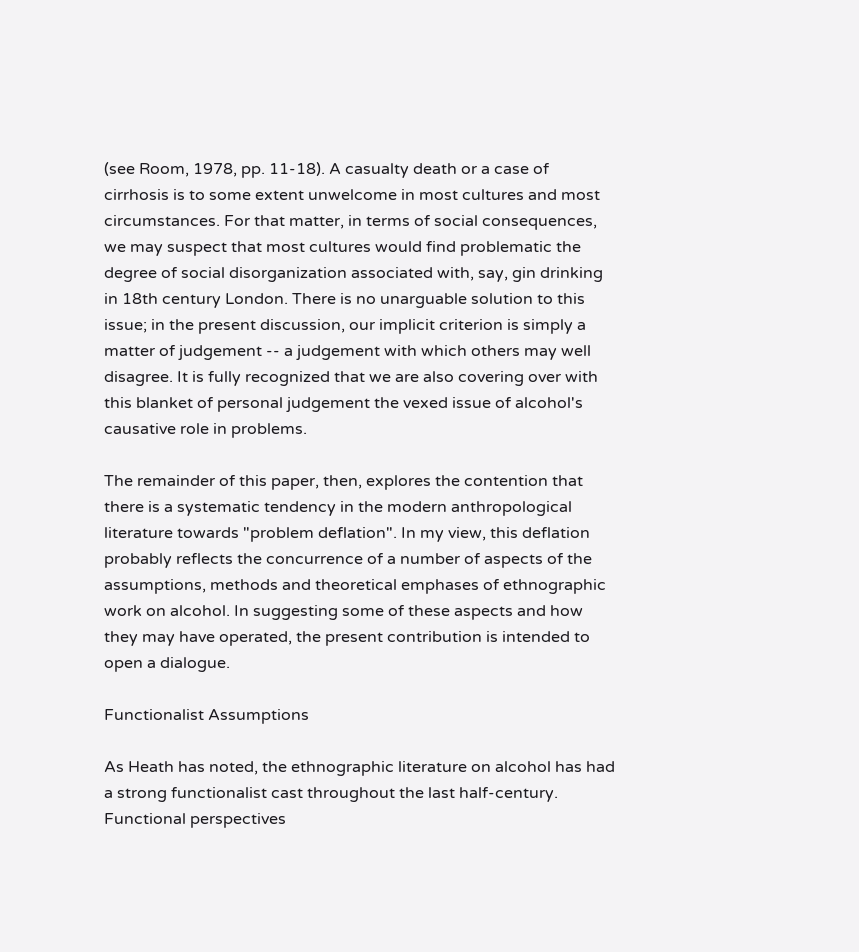(see Room, 1978, pp. 11-18). A casualty death or a case of cirrhosis is to some extent unwelcome in most cultures and most circumstances. For that matter, in terms of social consequences, we may suspect that most cultures would find problematic the degree of social disorganization associated with, say, gin drinking in 18th century London. There is no unarguable solution to this issue; in the present discussion, our implicit criterion is simply a matter of judgement -- a judgement with which others may well disagree. It is fully recognized that we are also covering over with this blanket of personal judgement the vexed issue of alcohol's causative role in problems.

The remainder of this paper, then, explores the contention that there is a systematic tendency in the modern anthropological literature towards "problem deflation". In my view, this deflation probably reflects the concurrence of a number of aspects of the assumptions, methods and theoretical emphases of ethnographic work on alcohol. In suggesting some of these aspects and how they may have operated, the present contribution is intended to open a dialogue.

Functionalist Assumptions

As Heath has noted, the ethnographic literature on alcohol has had a strong functionalist cast throughout the last half-century. Functional perspectives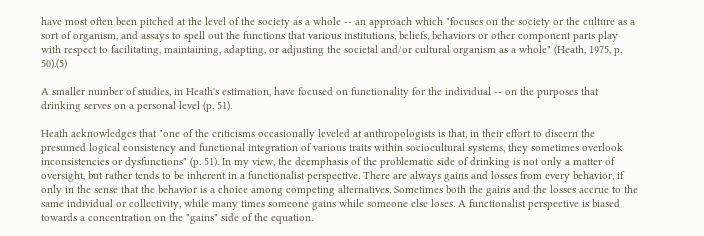have most often been pitched at the level of the society as a whole -- an approach which "focuses on the society or the culture as a sort of organism, and assays to spell out the functions that various institutions, beliefs, behaviors or other component parts play with respect to facilitating, maintaining, adapting, or adjusting the societal and/or cultural organism as a whole" (Heath, 1975, p. 50).(5)

A smaller number of studies, in Heath's estimation, have focused on functionality for the individual -- on the purposes that drinking serves on a personal level (p. 51).

Heath acknowledges that "one of the criticisms occasionally leveled at anthropologists is that, in their effort to discern the presumed logical consistency and functional integration of various traits within sociocultural systems, they sometimes overlook inconsistencies or dysfunctions" (p. 51). In my view, the deemphasis of the problematic side of drinking is not only a matter of oversight, but rather tends to be inherent in a functionalist perspective. There are always gains and losses from every behavior, if only in the sense that the behavior is a choice among competing alternatives. Sometimes both the gains and the losses accrue to the same individual or collectivity, while many times someone gains while someone else loses. A functionalist perspective is biased towards a concentration on the "gains" side of the equation.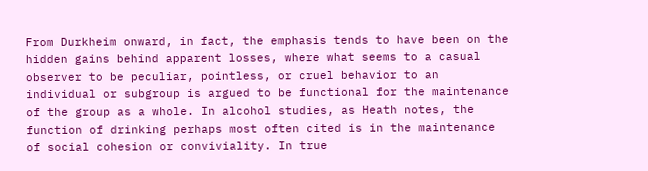From Durkheim onward, in fact, the emphasis tends to have been on the hidden gains behind apparent losses, where what seems to a casual observer to be peculiar, pointless, or cruel behavior to an individual or subgroup is argued to be functional for the maintenance of the group as a whole. In alcohol studies, as Heath notes, the function of drinking perhaps most often cited is in the maintenance of social cohesion or conviviality. In true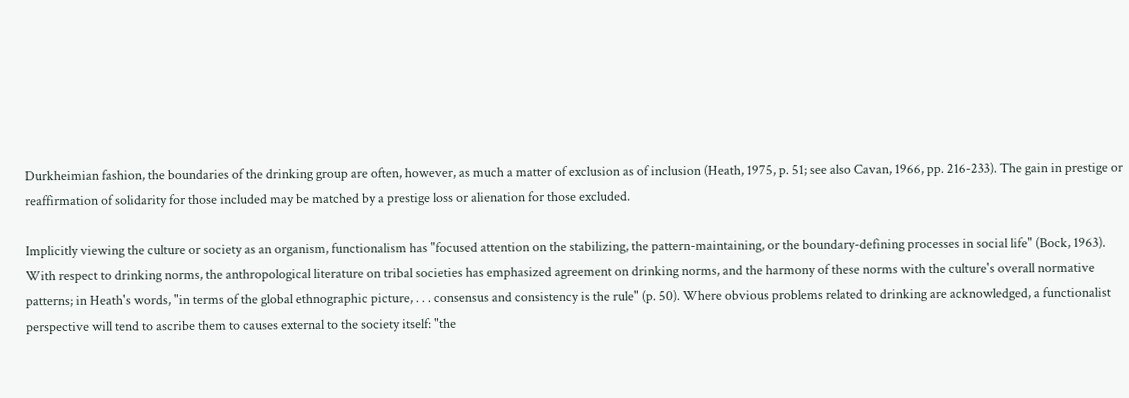Durkheimian fashion, the boundaries of the drinking group are often, however, as much a matter of exclusion as of inclusion (Heath, 1975, p. 51; see also Cavan, 1966, pp. 216-233). The gain in prestige or reaffirmation of solidarity for those included may be matched by a prestige loss or alienation for those excluded.

Implicitly viewing the culture or society as an organism, functionalism has "focused attention on the stabilizing, the pattern-maintaining, or the boundary-defining processes in social life" (Bock, 1963). With respect to drinking norms, the anthropological literature on tribal societies has emphasized agreement on drinking norms, and the harmony of these norms with the culture's overall normative patterns; in Heath's words, "in terms of the global ethnographic picture, . . . consensus and consistency is the rule" (p. 50). Where obvious problems related to drinking are acknowledged, a functionalist perspective will tend to ascribe them to causes external to the society itself: "the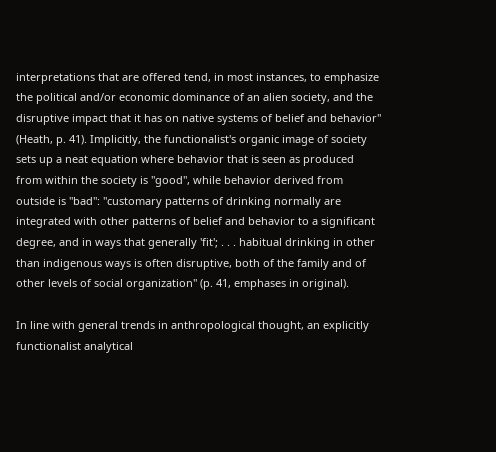interpretations that are offered tend, in most instances, to emphasize the political and/or economic dominance of an alien society, and the disruptive impact that it has on native systems of belief and behavior" (Heath, p. 41). Implicitly, the functionalist's organic image of society sets up a neat equation where behavior that is seen as produced from within the society is "good", while behavior derived from outside is "bad": "customary patterns of drinking normally are integrated with other patterns of belief and behavior to a significant degree, and in ways that generally 'fit'; . . . habitual drinking in other than indigenous ways is often disruptive, both of the family and of other levels of social organization" (p. 41, emphases in original).

In line with general trends in anthropological thought, an explicitly functionalist analytical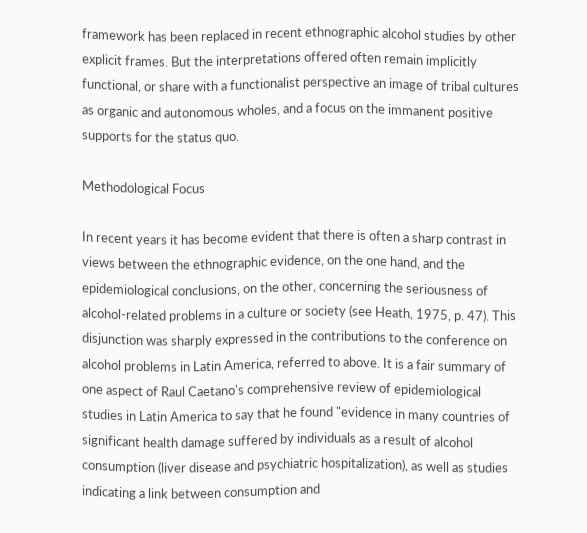framework has been replaced in recent ethnographic alcohol studies by other explicit frames. But the interpretations offered often remain implicitly functional, or share with a functionalist perspective an image of tribal cultures as organic and autonomous wholes, and a focus on the immanent positive supports for the status quo.

Methodological Focus

In recent years it has become evident that there is often a sharp contrast in views between the ethnographic evidence, on the one hand, and the epidemiological conclusions, on the other, concerning the seriousness of alcohol-related problems in a culture or society (see Heath, 1975, p. 47). This disjunction was sharply expressed in the contributions to the conference on alcohol problems in Latin America, referred to above. It is a fair summary of one aspect of Raul Caetano's comprehensive review of epidemiological studies in Latin America to say that he found "evidence in many countries of significant health damage suffered by individuals as a result of alcohol consumption (liver disease and psychiatric hospitalization), as well as studies indicating a link between consumption and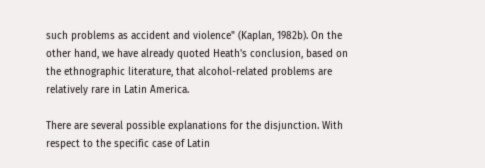such problems as accident and violence" (Kaplan, 1982b). On the other hand, we have already quoted Heath's conclusion, based on the ethnographic literature, that alcohol-related problems are relatively rare in Latin America.

There are several possible explanations for the disjunction. With respect to the specific case of Latin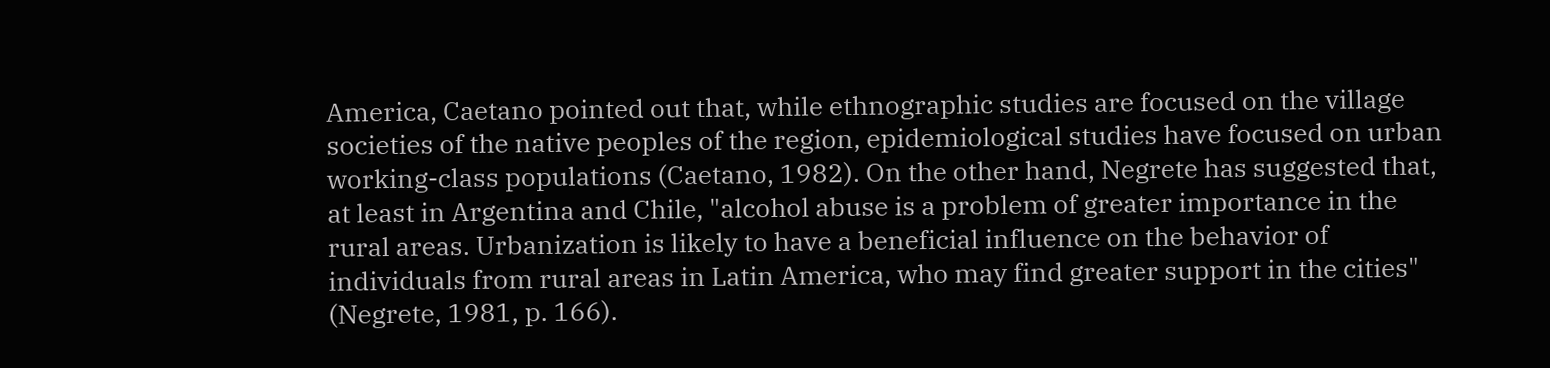America, Caetano pointed out that, while ethnographic studies are focused on the village societies of the native peoples of the region, epidemiological studies have focused on urban working-class populations (Caetano, 1982). On the other hand, Negrete has suggested that, at least in Argentina and Chile, "alcohol abuse is a problem of greater importance in the rural areas. Urbanization is likely to have a beneficial influence on the behavior of individuals from rural areas in Latin America, who may find greater support in the cities" (Negrete, 1981, p. 166).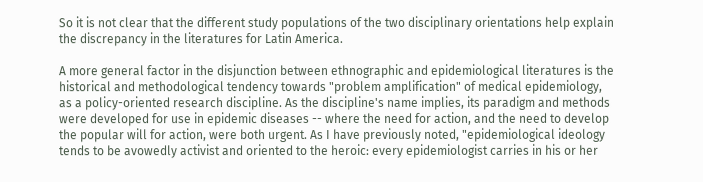So it is not clear that the different study populations of the two disciplinary orientations help explain the discrepancy in the literatures for Latin America.

A more general factor in the disjunction between ethnographic and epidemiological literatures is the historical and methodological tendency towards "problem amplification" of medical epidemiology, as a policy-oriented research discipline. As the discipline's name implies, its paradigm and methods were developed for use in epidemic diseases -- where the need for action, and the need to develop the popular will for action, were both urgent. As I have previously noted, "epidemiological ideology tends to be avowedly activist and oriented to the heroic: every epidemiologist carries in his or her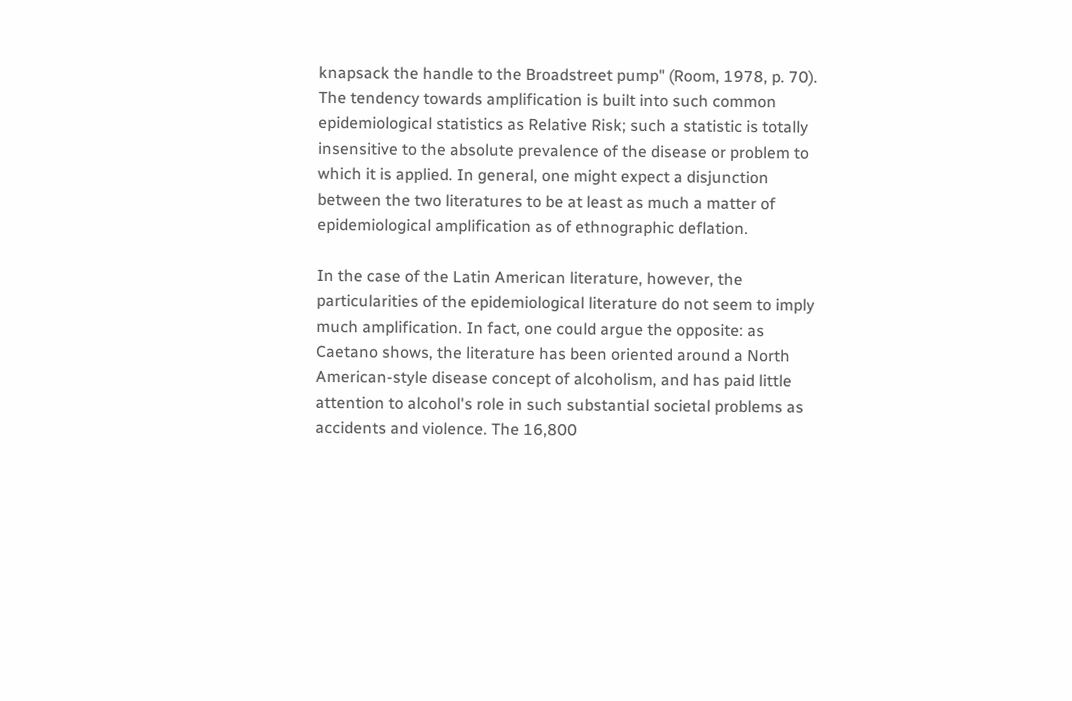knapsack the handle to the Broadstreet pump" (Room, 1978, p. 70). The tendency towards amplification is built into such common epidemiological statistics as Relative Risk; such a statistic is totally insensitive to the absolute prevalence of the disease or problem to which it is applied. In general, one might expect a disjunction between the two literatures to be at least as much a matter of epidemiological amplification as of ethnographic deflation.

In the case of the Latin American literature, however, the particularities of the epidemiological literature do not seem to imply much amplification. In fact, one could argue the opposite: as Caetano shows, the literature has been oriented around a North American-style disease concept of alcoholism, and has paid little attention to alcohol's role in such substantial societal problems as accidents and violence. The 16,800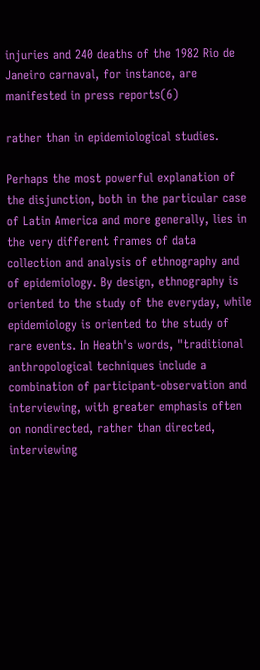injuries and 240 deaths of the 1982 Rio de Janeiro carnaval, for instance, are manifested in press reports(6)

rather than in epidemiological studies.

Perhaps the most powerful explanation of the disjunction, both in the particular case of Latin America and more generally, lies in the very different frames of data collection and analysis of ethnography and of epidemiology. By design, ethnography is oriented to the study of the everyday, while epidemiology is oriented to the study of rare events. In Heath's words, "traditional anthropological techniques include a combination of participant-observation and interviewing, with greater emphasis often on nondirected, rather than directed, interviewing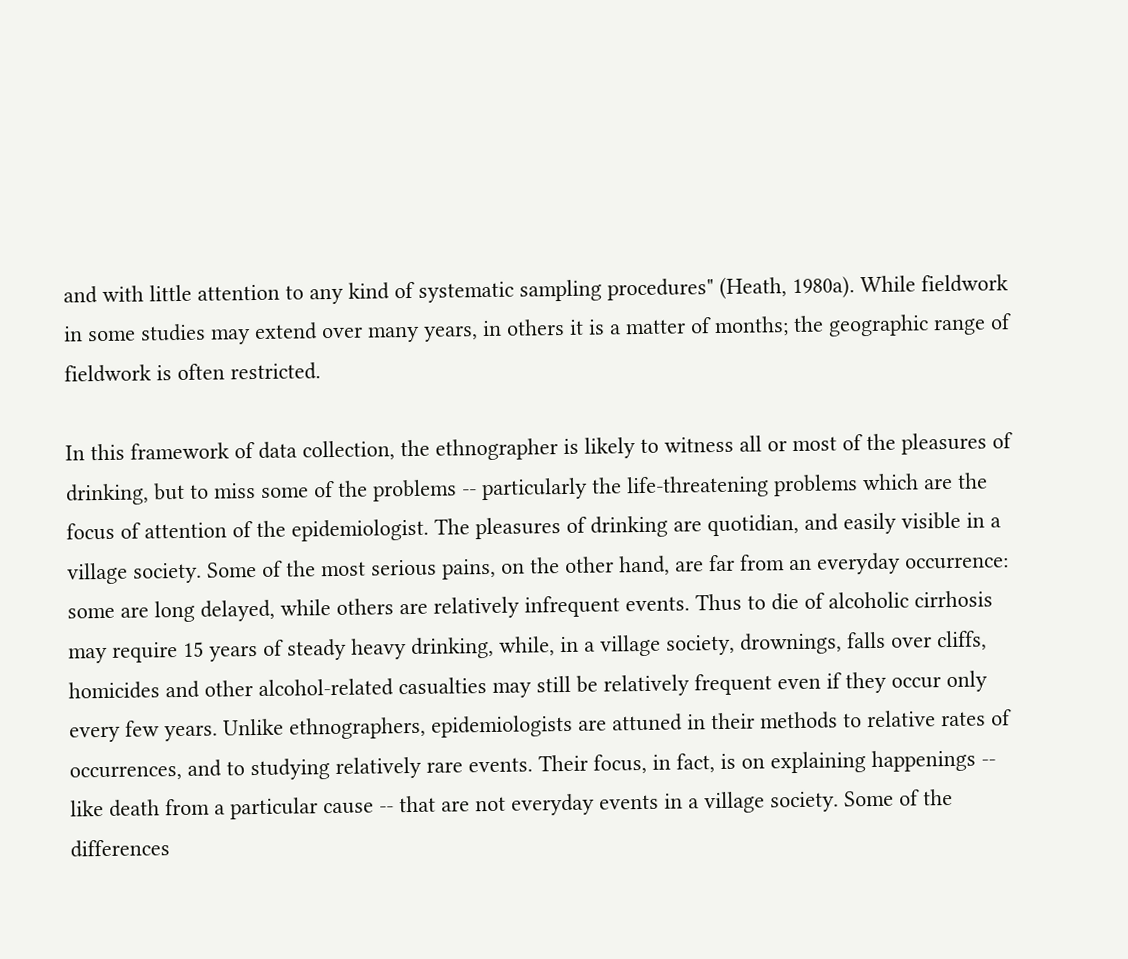and with little attention to any kind of systematic sampling procedures" (Heath, 1980a). While fieldwork in some studies may extend over many years, in others it is a matter of months; the geographic range of fieldwork is often restricted.

In this framework of data collection, the ethnographer is likely to witness all or most of the pleasures of drinking, but to miss some of the problems -- particularly the life-threatening problems which are the focus of attention of the epidemiologist. The pleasures of drinking are quotidian, and easily visible in a village society. Some of the most serious pains, on the other hand, are far from an everyday occurrence: some are long delayed, while others are relatively infrequent events. Thus to die of alcoholic cirrhosis may require 15 years of steady heavy drinking, while, in a village society, drownings, falls over cliffs, homicides and other alcohol-related casualties may still be relatively frequent even if they occur only every few years. Unlike ethnographers, epidemiologists are attuned in their methods to relative rates of occurrences, and to studying relatively rare events. Their focus, in fact, is on explaining happenings -- like death from a particular cause -- that are not everyday events in a village society. Some of the differences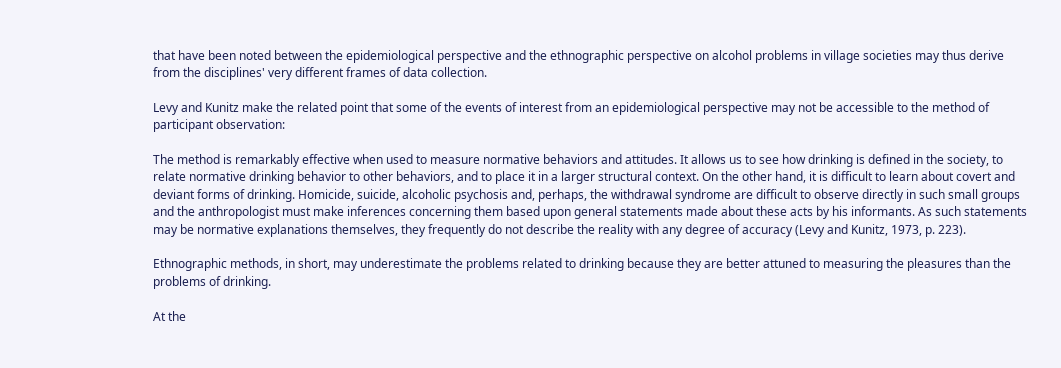that have been noted between the epidemiological perspective and the ethnographic perspective on alcohol problems in village societies may thus derive from the disciplines' very different frames of data collection.

Levy and Kunitz make the related point that some of the events of interest from an epidemiological perspective may not be accessible to the method of participant observation:

The method is remarkably effective when used to measure normative behaviors and attitudes. It allows us to see how drinking is defined in the society, to relate normative drinking behavior to other behaviors, and to place it in a larger structural context. On the other hand, it is difficult to learn about covert and deviant forms of drinking. Homicide, suicide, alcoholic psychosis and, perhaps, the withdrawal syndrome are difficult to observe directly in such small groups and the anthropologist must make inferences concerning them based upon general statements made about these acts by his informants. As such statements may be normative explanations themselves, they frequently do not describe the reality with any degree of accuracy (Levy and Kunitz, 1973, p. 223).

Ethnographic methods, in short, may underestimate the problems related to drinking because they are better attuned to measuring the pleasures than the problems of drinking.

At the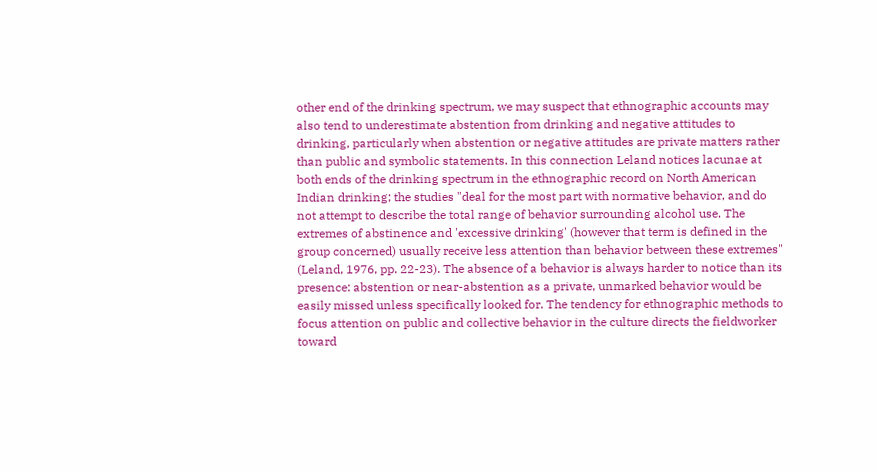other end of the drinking spectrum, we may suspect that ethnographic accounts may also tend to underestimate abstention from drinking and negative attitudes to drinking, particularly when abstention or negative attitudes are private matters rather than public and symbolic statements. In this connection Leland notices lacunae at both ends of the drinking spectrum in the ethnographic record on North American Indian drinking; the studies "deal for the most part with normative behavior, and do not attempt to describe the total range of behavior surrounding alcohol use. The extremes of abstinence and 'excessive drinking' (however that term is defined in the group concerned) usually receive less attention than behavior between these extremes" (Leland, 1976, pp. 22-23). The absence of a behavior is always harder to notice than its presence: abstention or near-abstention as a private, unmarked behavior would be easily missed unless specifically looked for. The tendency for ethnographic methods to focus attention on public and collective behavior in the culture directs the fieldworker toward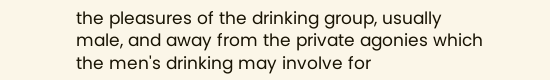the pleasures of the drinking group, usually male, and away from the private agonies which the men's drinking may involve for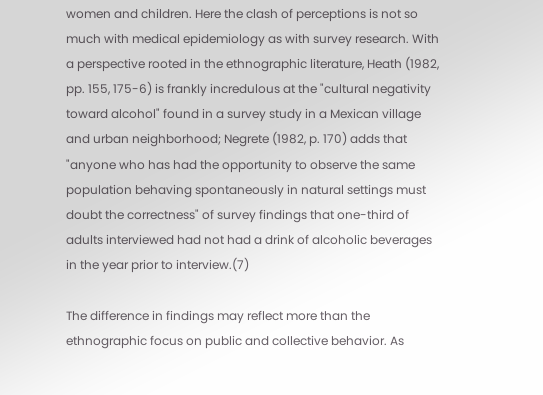women and children. Here the clash of perceptions is not so much with medical epidemiology as with survey research. With a perspective rooted in the ethnographic literature, Heath (1982, pp. 155, 175-6) is frankly incredulous at the "cultural negativity toward alcohol" found in a survey study in a Mexican village and urban neighborhood; Negrete (1982, p. 170) adds that "anyone who has had the opportunity to observe the same population behaving spontaneously in natural settings must doubt the correctness" of survey findings that one-third of adults interviewed had not had a drink of alcoholic beverages in the year prior to interview.(7)

The difference in findings may reflect more than the ethnographic focus on public and collective behavior. As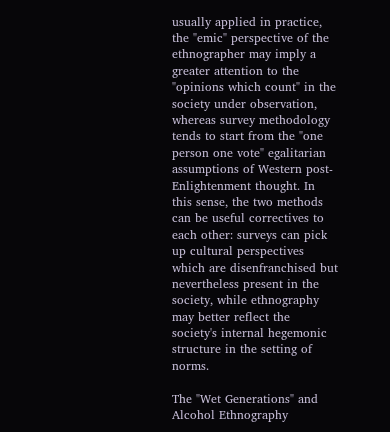usually applied in practice, the "emic" perspective of the ethnographer may imply a greater attention to the "opinions which count" in the society under observation, whereas survey methodology tends to start from the "one person one vote" egalitarian assumptions of Western post-Enlightenment thought. In this sense, the two methods can be useful correctives to each other: surveys can pick up cultural perspectives which are disenfranchised but nevertheless present in the society, while ethnography may better reflect the society's internal hegemonic structure in the setting of norms.

The "Wet Generations" and Alcohol Ethnography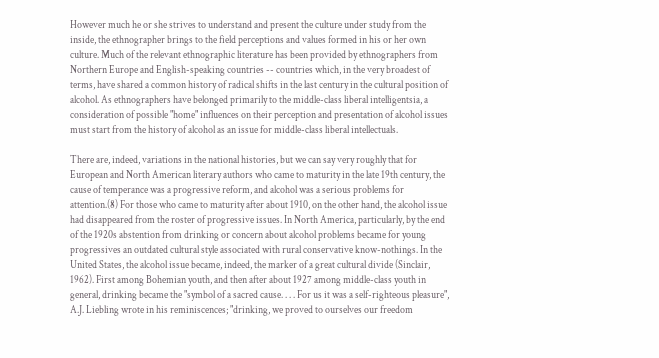However much he or she strives to understand and present the culture under study from the inside, the ethnographer brings to the field perceptions and values formed in his or her own culture. Much of the relevant ethnographic literature has been provided by ethnographers from Northern Europe and English-speaking countries -- countries which, in the very broadest of terms, have shared a common history of radical shifts in the last century in the cultural position of alcohol. As ethnographers have belonged primarily to the middle-class liberal intelligentsia, a consideration of possible "home" influences on their perception and presentation of alcohol issues must start from the history of alcohol as an issue for middle-class liberal intellectuals.

There are, indeed, variations in the national histories, but we can say very roughly that for European and North American literary authors who came to maturity in the late 19th century, the cause of temperance was a progressive reform, and alcohol was a serious problems for attention.(8) For those who came to maturity after about 1910, on the other hand, the alcohol issue had disappeared from the roster of progressive issues. In North America, particularly, by the end of the 1920s abstention from drinking or concern about alcohol problems became for young progressives an outdated cultural style associated with rural conservative know-nothings. In the United States, the alcohol issue became, indeed, the marker of a great cultural divide (Sinclair, 1962). First among Bohemian youth, and then after about 1927 among middle-class youth in general, drinking became the "symbol of a sacred cause. . . . For us it was a self-righteous pleasure", A.J. Liebling wrote in his reminiscences; "drinking, we proved to ourselves our freedom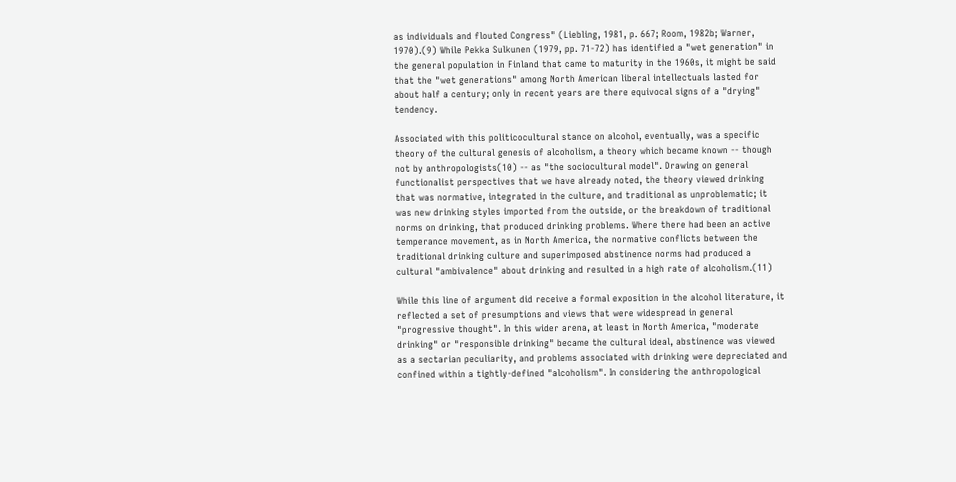as individuals and flouted Congress" (Liebling, 1981, p. 667; Room, 1982b; Warner, 1970).(9) While Pekka Sulkunen (1979, pp. 71-72) has identified a "wet generation" in the general population in Finland that came to maturity in the 1960s, it might be said that the "wet generations" among North American liberal intellectuals lasted for about half a century; only in recent years are there equivocal signs of a "drying" tendency.

Associated with this politicocultural stance on alcohol, eventually, was a specific theory of the cultural genesis of alcoholism, a theory which became known -- though not by anthropologists(10) -- as "the sociocultural model". Drawing on general functionalist perspectives that we have already noted, the theory viewed drinking that was normative, integrated in the culture, and traditional as unproblematic; it was new drinking styles imported from the outside, or the breakdown of traditional norms on drinking, that produced drinking problems. Where there had been an active temperance movement, as in North America, the normative conflicts between the traditional drinking culture and superimposed abstinence norms had produced a cultural "ambivalence" about drinking and resulted in a high rate of alcoholism.(11)

While this line of argument did receive a formal exposition in the alcohol literature, it reflected a set of presumptions and views that were widespread in general "progressive thought". In this wider arena, at least in North America, "moderate drinking" or "responsible drinking" became the cultural ideal, abstinence was viewed as a sectarian peculiarity, and problems associated with drinking were depreciated and confined within a tightly-defined "alcoholism". In considering the anthropological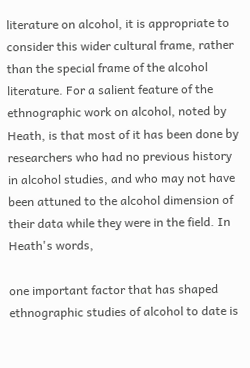literature on alcohol, it is appropriate to consider this wider cultural frame, rather than the special frame of the alcohol literature. For a salient feature of the ethnographic work on alcohol, noted by Heath, is that most of it has been done by researchers who had no previous history in alcohol studies, and who may not have been attuned to the alcohol dimension of their data while they were in the field. In Heath's words,

one important factor that has shaped ethnographic studies of alcohol to date is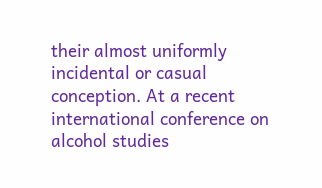their almost uniformly incidental or casual conception. At a recent international conference on alcohol studies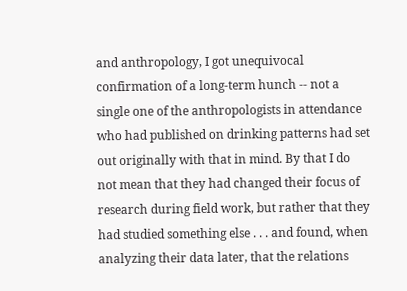and anthropology, I got unequivocal confirmation of a long-term hunch -- not a single one of the anthropologists in attendance who had published on drinking patterns had set out originally with that in mind. By that I do not mean that they had changed their focus of research during field work, but rather that they had studied something else . . . and found, when analyzing their data later, that the relations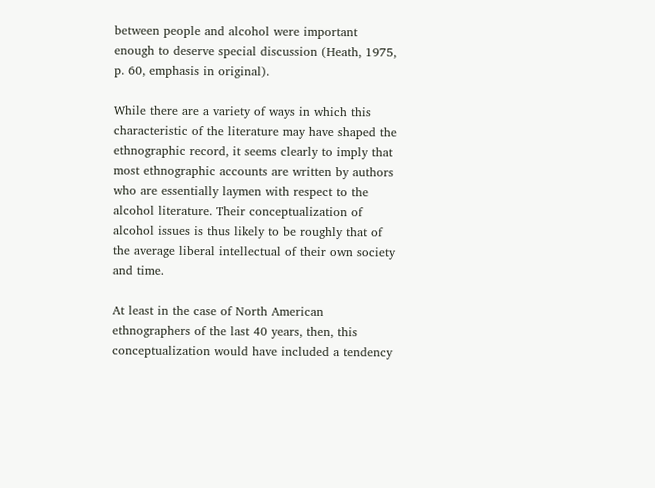between people and alcohol were important enough to deserve special discussion (Heath, 1975, p. 60, emphasis in original).

While there are a variety of ways in which this characteristic of the literature may have shaped the ethnographic record, it seems clearly to imply that most ethnographic accounts are written by authors who are essentially laymen with respect to the alcohol literature. Their conceptualization of alcohol issues is thus likely to be roughly that of the average liberal intellectual of their own society and time.

At least in the case of North American ethnographers of the last 40 years, then, this conceptualization would have included a tendency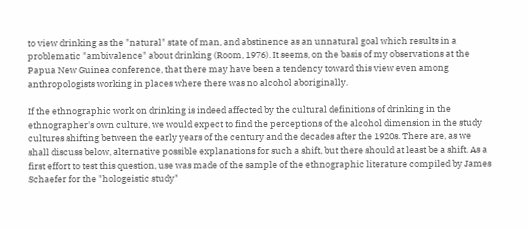to view drinking as the "natural" state of man, and abstinence as an unnatural goal which results in a problematic "ambivalence" about drinking (Room, 1976). It seems, on the basis of my observations at the Papua New Guinea conference, that there may have been a tendency toward this view even among anthropologists working in places where there was no alcohol aboriginally.

If the ethnographic work on drinking is indeed affected by the cultural definitions of drinking in the ethnographer's own culture, we would expect to find the perceptions of the alcohol dimension in the study cultures shifting between the early years of the century and the decades after the 1920s. There are, as we shall discuss below, alternative possible explanations for such a shift, but there should at least be a shift. As a first effort to test this question, use was made of the sample of the ethnographic literature compiled by James Schaefer for the "hologeistic study"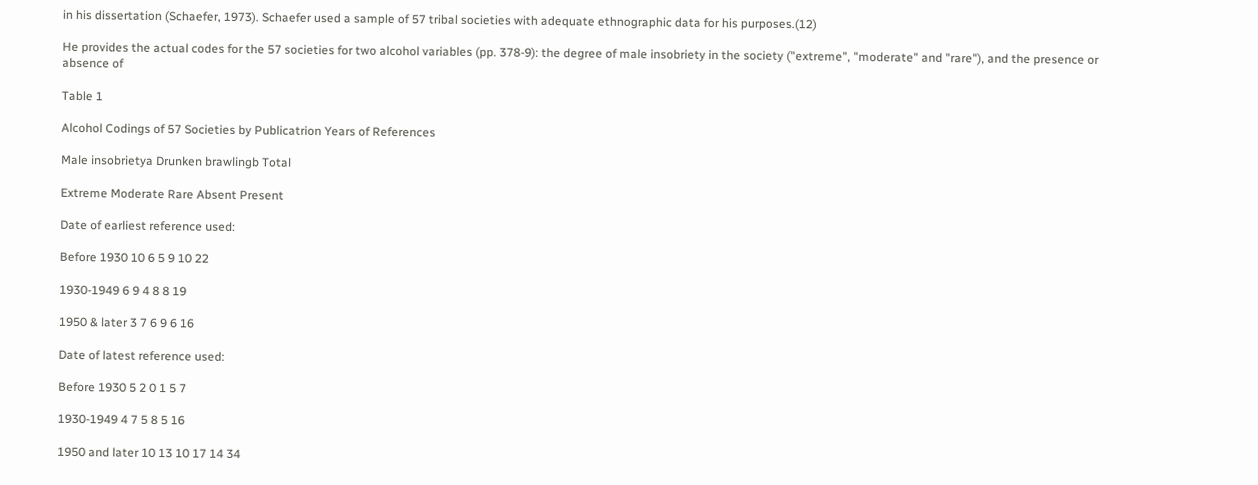in his dissertation (Schaefer, 1973). Schaefer used a sample of 57 tribal societies with adequate ethnographic data for his purposes.(12)

He provides the actual codes for the 57 societies for two alcohol variables (pp. 378-9): the degree of male insobriety in the society ("extreme", "moderate" and "rare"), and the presence or absence of

Table 1

Alcohol Codings of 57 Societies by Publicatrion Years of References

Male insobrietya Drunken brawlingb Total

Extreme Moderate Rare Absent Present

Date of earliest reference used:

Before 1930 10 6 5 9 10 22

1930-1949 6 9 4 8 8 19

1950 & later 3 7 6 9 6 16

Date of latest reference used:

Before 1930 5 2 0 1 5 7

1930-1949 4 7 5 8 5 16

1950 and later 10 13 10 17 14 34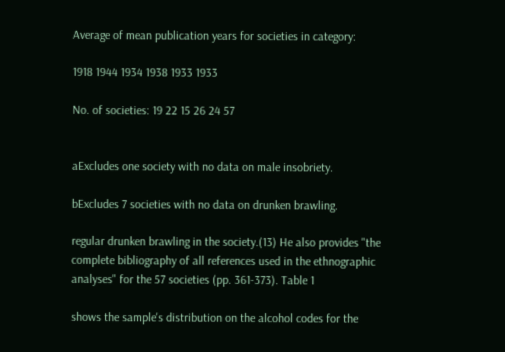Average of mean publication years for societies in category:

1918 1944 1934 1938 1933 1933

No. of societies: 19 22 15 26 24 57


aExcludes one society with no data on male insobriety.

bExcludes 7 societies with no data on drunken brawling.

regular drunken brawling in the society.(13) He also provides "the complete bibliography of all references used in the ethnographic analyses" for the 57 societies (pp. 361-373). Table 1

shows the sample's distribution on the alcohol codes for the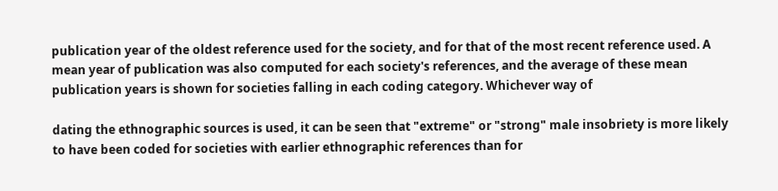publication year of the oldest reference used for the society, and for that of the most recent reference used. A mean year of publication was also computed for each society's references, and the average of these mean publication years is shown for societies falling in each coding category. Whichever way of

dating the ethnographic sources is used, it can be seen that "extreme" or "strong" male insobriety is more likely to have been coded for societies with earlier ethnographic references than for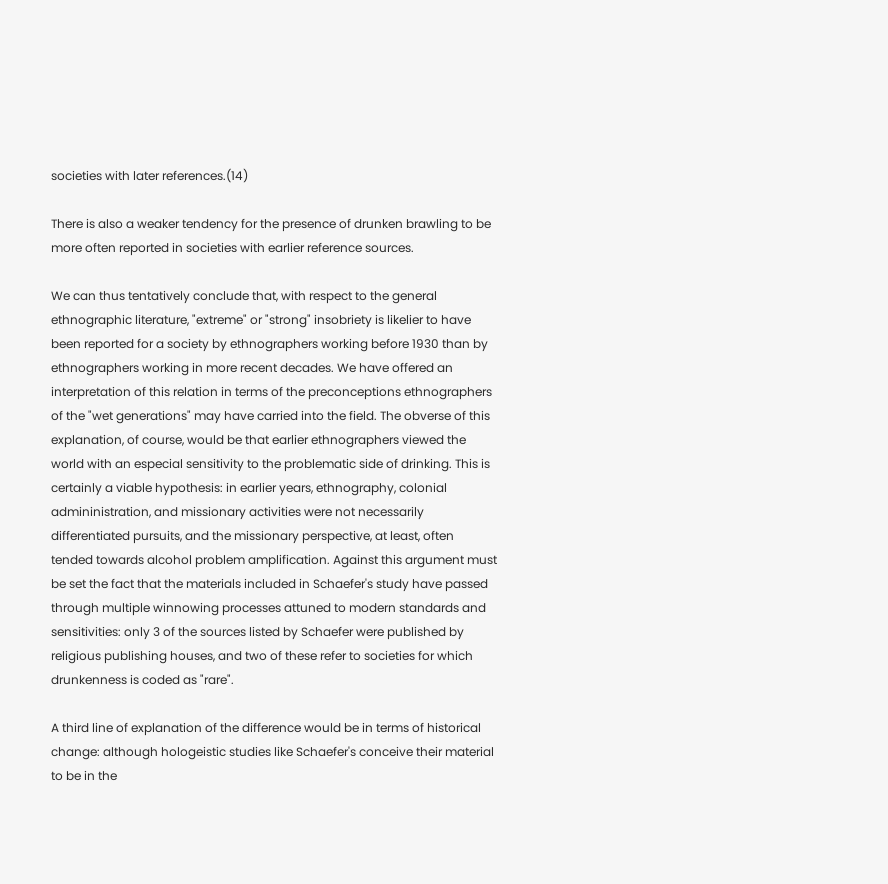societies with later references.(14)

There is also a weaker tendency for the presence of drunken brawling to be more often reported in societies with earlier reference sources.

We can thus tentatively conclude that, with respect to the general ethnographic literature, "extreme" or "strong" insobriety is likelier to have been reported for a society by ethnographers working before 1930 than by ethnographers working in more recent decades. We have offered an interpretation of this relation in terms of the preconceptions ethnographers of the "wet generations" may have carried into the field. The obverse of this explanation, of course, would be that earlier ethnographers viewed the world with an especial sensitivity to the problematic side of drinking. This is certainly a viable hypothesis: in earlier years, ethnography, colonial admininistration, and missionary activities were not necessarily differentiated pursuits, and the missionary perspective, at least, often tended towards alcohol problem amplification. Against this argument must be set the fact that the materials included in Schaefer's study have passed through multiple winnowing processes attuned to modern standards and sensitivities: only 3 of the sources listed by Schaefer were published by religious publishing houses, and two of these refer to societies for which drunkenness is coded as "rare".

A third line of explanation of the difference would be in terms of historical change: although hologeistic studies like Schaefer's conceive their material to be in the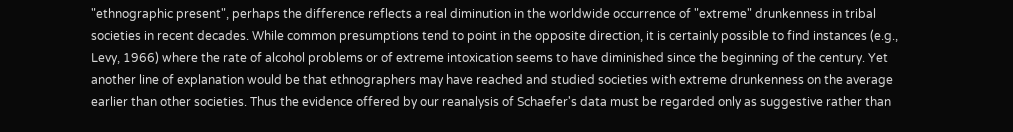"ethnographic present", perhaps the difference reflects a real diminution in the worldwide occurrence of "extreme" drunkenness in tribal societies in recent decades. While common presumptions tend to point in the opposite direction, it is certainly possible to find instances (e.g., Levy, 1966) where the rate of alcohol problems or of extreme intoxication seems to have diminished since the beginning of the century. Yet another line of explanation would be that ethnographers may have reached and studied societies with extreme drunkenness on the average earlier than other societies. Thus the evidence offered by our reanalysis of Schaefer's data must be regarded only as suggestive rather than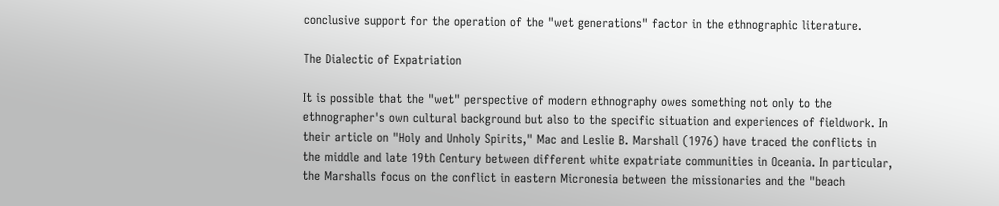conclusive support for the operation of the "wet generations" factor in the ethnographic literature.

The Dialectic of Expatriation

It is possible that the "wet" perspective of modern ethnography owes something not only to the ethnographer's own cultural background but also to the specific situation and experiences of fieldwork. In their article on "Holy and Unholy Spirits," Mac and Leslie B. Marshall (1976) have traced the conflicts in the middle and late 19th Century between different white expatriate communities in Oceania. In particular, the Marshalls focus on the conflict in eastern Micronesia between the missionaries and the "beach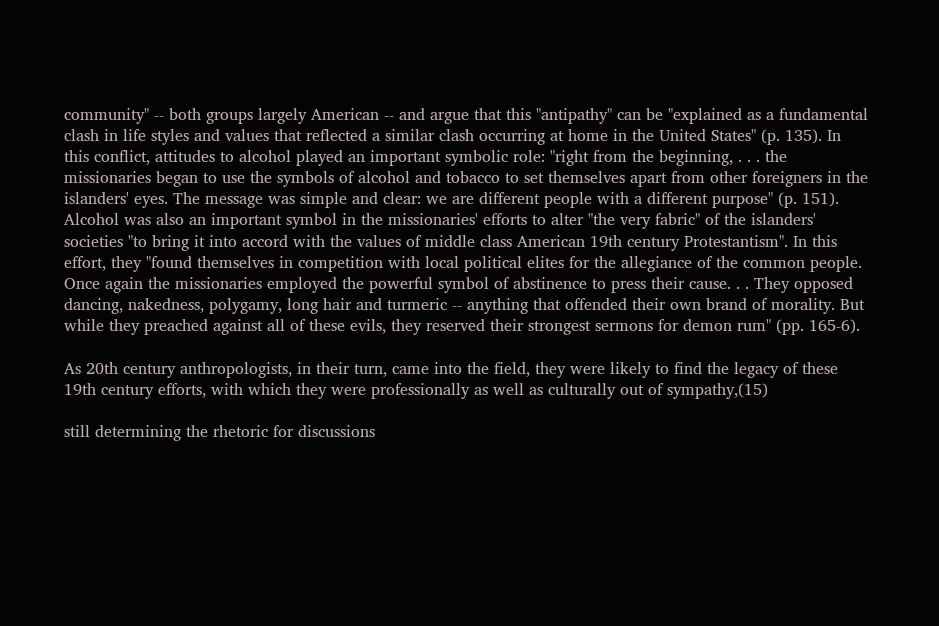community" -- both groups largely American -- and argue that this "antipathy" can be "explained as a fundamental clash in life styles and values that reflected a similar clash occurring at home in the United States" (p. 135). In this conflict, attitudes to alcohol played an important symbolic role: "right from the beginning, . . . the missionaries began to use the symbols of alcohol and tobacco to set themselves apart from other foreigners in the islanders' eyes. The message was simple and clear: we are different people with a different purpose" (p. 151). Alcohol was also an important symbol in the missionaries' efforts to alter "the very fabric" of the islanders' societies "to bring it into accord with the values of middle class American 19th century Protestantism". In this effort, they "found themselves in competition with local political elites for the allegiance of the common people. Once again the missionaries employed the powerful symbol of abstinence to press their cause. . . They opposed dancing, nakedness, polygamy, long hair and turmeric -- anything that offended their own brand of morality. But while they preached against all of these evils, they reserved their strongest sermons for demon rum" (pp. 165-6).

As 20th century anthropologists, in their turn, came into the field, they were likely to find the legacy of these 19th century efforts, with which they were professionally as well as culturally out of sympathy,(15)

still determining the rhetoric for discussions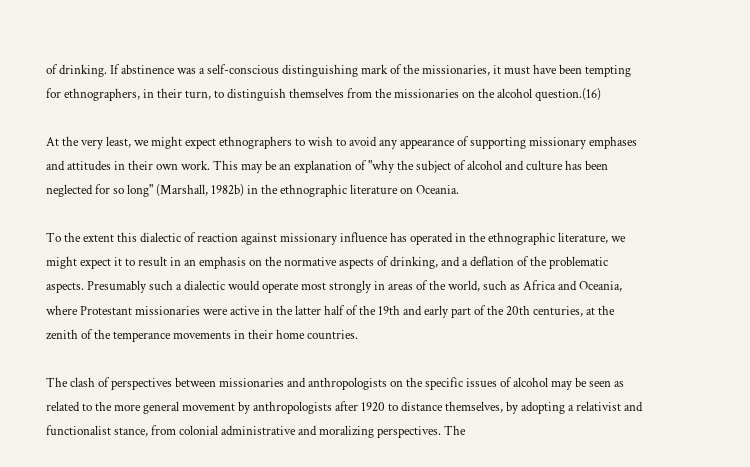of drinking. If abstinence was a self-conscious distinguishing mark of the missionaries, it must have been tempting for ethnographers, in their turn, to distinguish themselves from the missionaries on the alcohol question.(16)

At the very least, we might expect ethnographers to wish to avoid any appearance of supporting missionary emphases and attitudes in their own work. This may be an explanation of "why the subject of alcohol and culture has been neglected for so long" (Marshall, 1982b) in the ethnographic literature on Oceania.

To the extent this dialectic of reaction against missionary influence has operated in the ethnographic literature, we might expect it to result in an emphasis on the normative aspects of drinking, and a deflation of the problematic aspects. Presumably such a dialectic would operate most strongly in areas of the world, such as Africa and Oceania, where Protestant missionaries were active in the latter half of the 19th and early part of the 20th centuries, at the zenith of the temperance movements in their home countries.

The clash of perspectives between missionaries and anthropologists on the specific issues of alcohol may be seen as related to the more general movement by anthropologists after 1920 to distance themselves, by adopting a relativist and functionalist stance, from colonial administrative and moralizing perspectives. The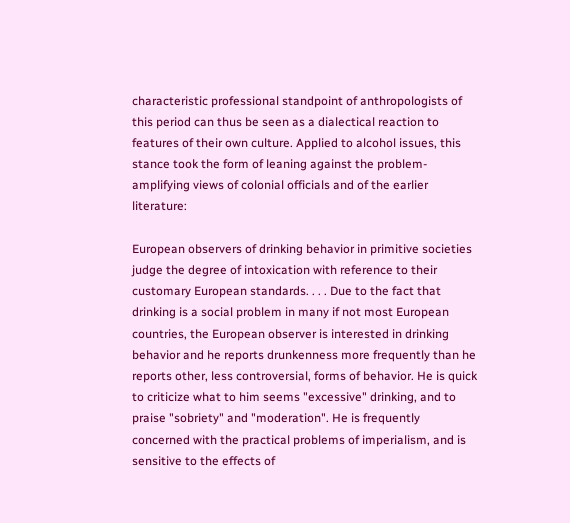characteristic professional standpoint of anthropologists of this period can thus be seen as a dialectical reaction to features of their own culture. Applied to alcohol issues, this stance took the form of leaning against the problem-amplifying views of colonial officials and of the earlier literature:

European observers of drinking behavior in primitive societies judge the degree of intoxication with reference to their customary European standards. . . . Due to the fact that drinking is a social problem in many if not most European countries, the European observer is interested in drinking behavior and he reports drunkenness more frequently than he reports other, less controversial, forms of behavior. He is quick to criticize what to him seems "excessive" drinking, and to praise "sobriety" and "moderation". He is frequently concerned with the practical problems of imperialism, and is sensitive to the effects of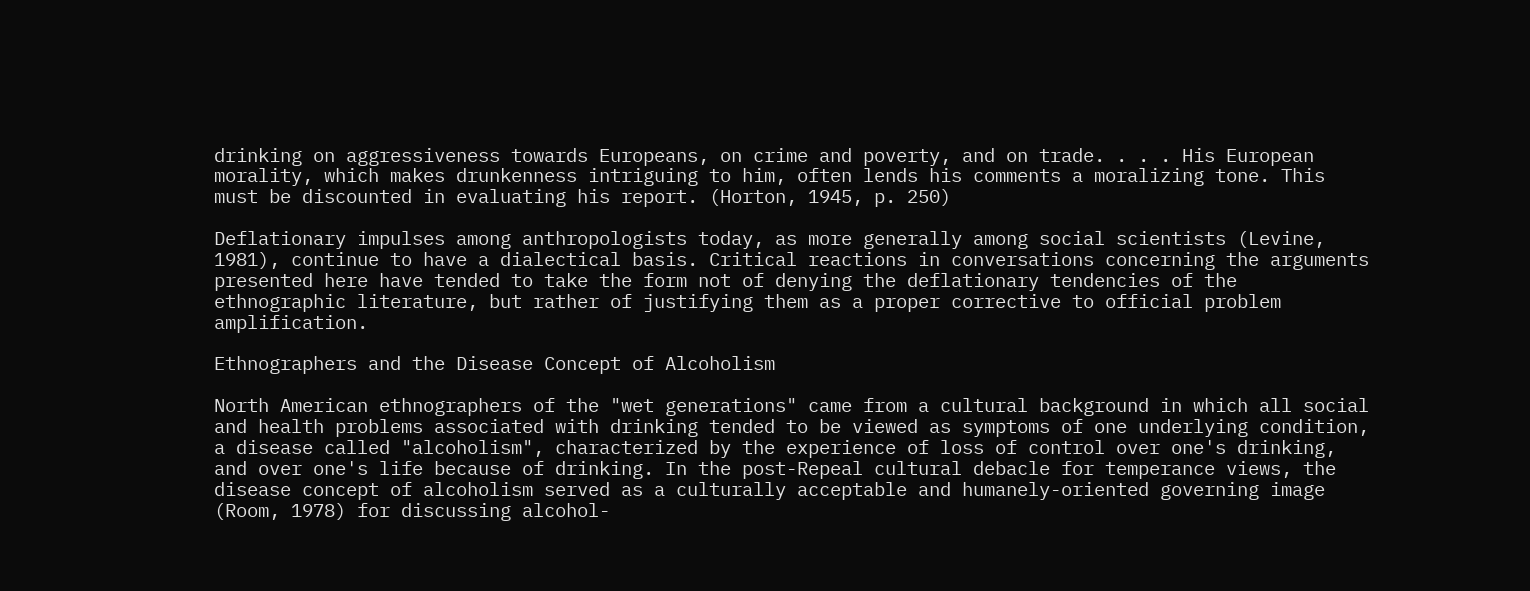drinking on aggressiveness towards Europeans, on crime and poverty, and on trade. . . . His European morality, which makes drunkenness intriguing to him, often lends his comments a moralizing tone. This must be discounted in evaluating his report. (Horton, 1945, p. 250)

Deflationary impulses among anthropologists today, as more generally among social scientists (Levine, 1981), continue to have a dialectical basis. Critical reactions in conversations concerning the arguments presented here have tended to take the form not of denying the deflationary tendencies of the ethnographic literature, but rather of justifying them as a proper corrective to official problem amplification.

Ethnographers and the Disease Concept of Alcoholism

North American ethnographers of the "wet generations" came from a cultural background in which all social and health problems associated with drinking tended to be viewed as symptoms of one underlying condition, a disease called "alcoholism", characterized by the experience of loss of control over one's drinking, and over one's life because of drinking. In the post-Repeal cultural debacle for temperance views, the disease concept of alcoholism served as a culturally acceptable and humanely-oriented governing image (Room, 1978) for discussing alcohol-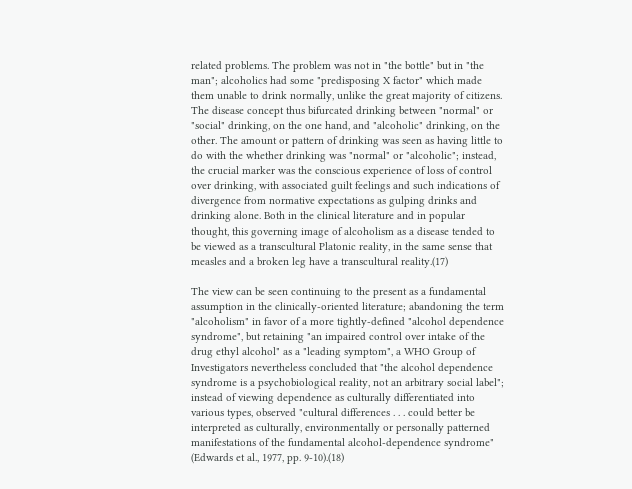related problems. The problem was not in "the bottle" but in "the man"; alcoholics had some "predisposing X factor" which made them unable to drink normally, unlike the great majority of citizens. The disease concept thus bifurcated drinking between "normal" or "social" drinking, on the one hand, and "alcoholic" drinking, on the other. The amount or pattern of drinking was seen as having little to do with the whether drinking was "normal" or "alcoholic"; instead, the crucial marker was the conscious experience of loss of control over drinking, with associated guilt feelings and such indications of divergence from normative expectations as gulping drinks and drinking alone. Both in the clinical literature and in popular thought, this governing image of alcoholism as a disease tended to be viewed as a transcultural Platonic reality, in the same sense that measles and a broken leg have a transcultural reality.(17)

The view can be seen continuing to the present as a fundamental assumption in the clinically-oriented literature; abandoning the term "alcoholism" in favor of a more tightly-defined "alcohol dependence syndrome", but retaining "an impaired control over intake of the drug ethyl alcohol" as a "leading symptom", a WHO Group of Investigators nevertheless concluded that "the alcohol dependence syndrome is a psychobiological reality, not an arbitrary social label"; instead of viewing dependence as culturally differentiated into various types, observed "cultural differences . . . could better be interpreted as culturally, environmentally or personally patterned manifestations of the fundamental alcohol-dependence syndrome" (Edwards et al., 1977, pp. 9-10).(18)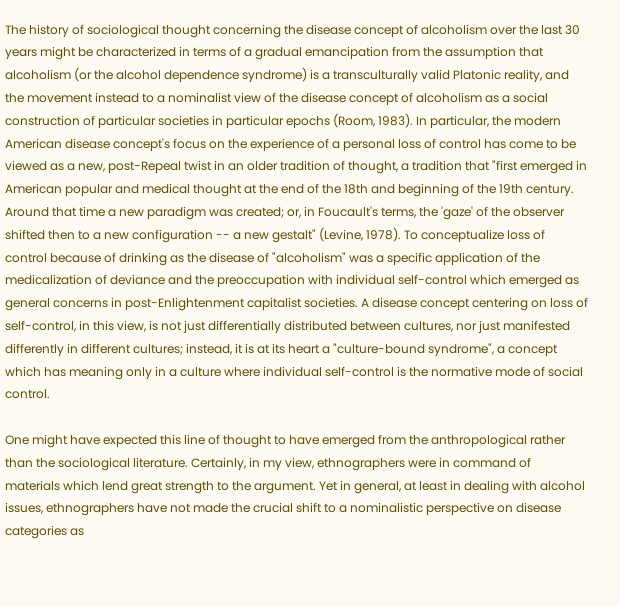The history of sociological thought concerning the disease concept of alcoholism over the last 30 years might be characterized in terms of a gradual emancipation from the assumption that alcoholism (or the alcohol dependence syndrome) is a transculturally valid Platonic reality, and the movement instead to a nominalist view of the disease concept of alcoholism as a social construction of particular societies in particular epochs (Room, 1983). In particular, the modern American disease concept's focus on the experience of a personal loss of control has come to be viewed as a new, post-Repeal twist in an older tradition of thought, a tradition that "first emerged in American popular and medical thought at the end of the 18th and beginning of the 19th century. Around that time a new paradigm was created; or, in Foucault's terms, the 'gaze' of the observer shifted then to a new configuration -- a new gestalt" (Levine, 1978). To conceptualize loss of control because of drinking as the disease of "alcoholism" was a specific application of the medicalization of deviance and the preoccupation with individual self-control which emerged as general concerns in post-Enlightenment capitalist societies. A disease concept centering on loss of self-control, in this view, is not just differentially distributed between cultures, nor just manifested differently in different cultures; instead, it is at its heart a "culture-bound syndrome", a concept which has meaning only in a culture where individual self-control is the normative mode of social control.

One might have expected this line of thought to have emerged from the anthropological rather than the sociological literature. Certainly, in my view, ethnographers were in command of materials which lend great strength to the argument. Yet in general, at least in dealing with alcohol issues, ethnographers have not made the crucial shift to a nominalistic perspective on disease categories as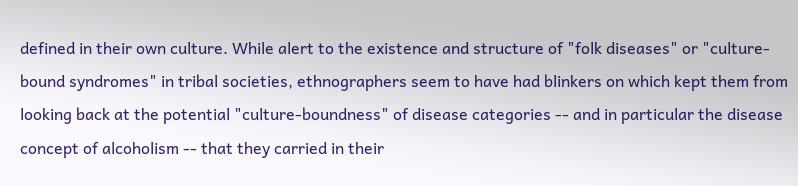defined in their own culture. While alert to the existence and structure of "folk diseases" or "culture-bound syndromes" in tribal societies, ethnographers seem to have had blinkers on which kept them from looking back at the potential "culture-boundness" of disease categories -- and in particular the disease concept of alcoholism -- that they carried in their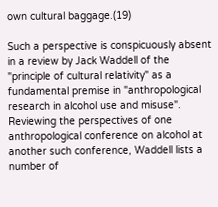own cultural baggage.(19)

Such a perspective is conspicuously absent in a review by Jack Waddell of the "principle of cultural relativity" as a fundamental premise in "anthropological research in alcohol use and misuse". Reviewing the perspectives of one anthropological conference on alcohol at another such conference, Waddell lists a number of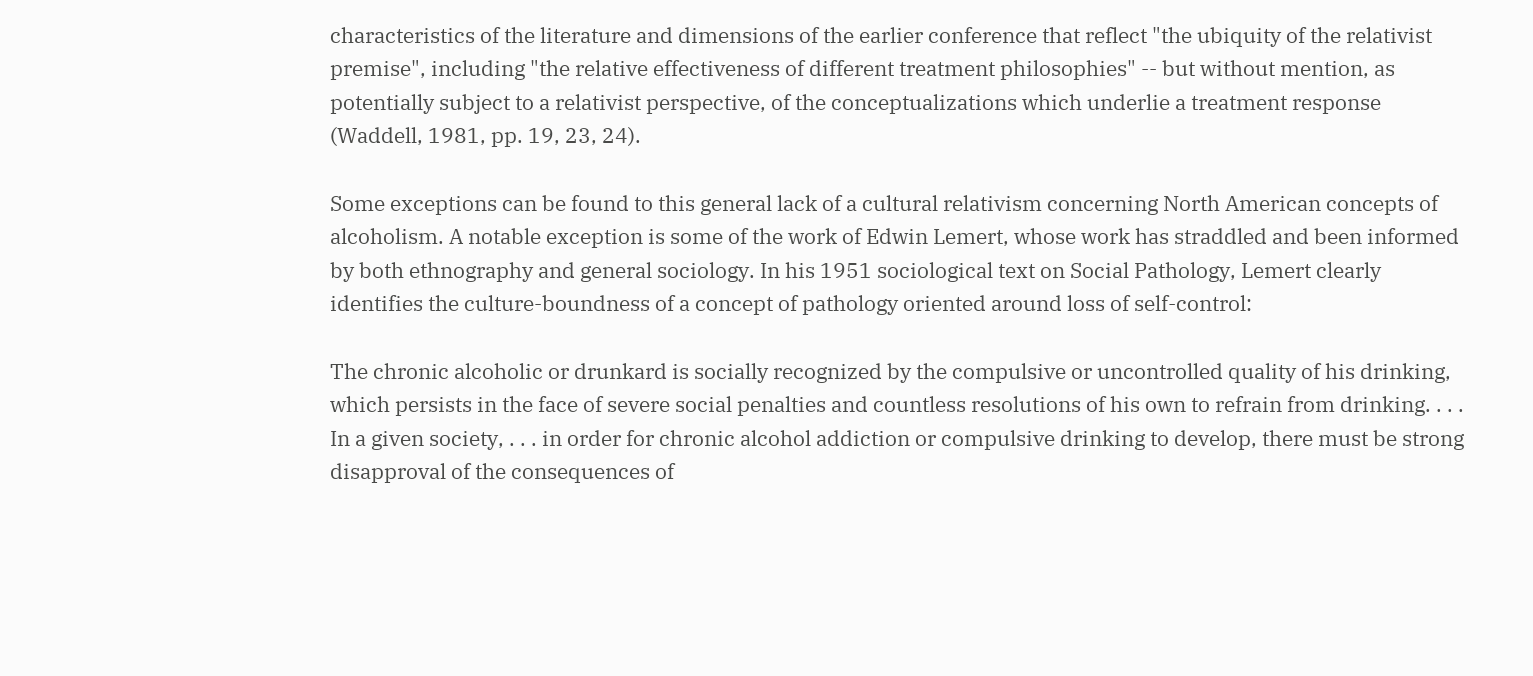characteristics of the literature and dimensions of the earlier conference that reflect "the ubiquity of the relativist premise", including "the relative effectiveness of different treatment philosophies" -- but without mention, as potentially subject to a relativist perspective, of the conceptualizations which underlie a treatment response (Waddell, 1981, pp. 19, 23, 24).

Some exceptions can be found to this general lack of a cultural relativism concerning North American concepts of alcoholism. A notable exception is some of the work of Edwin Lemert, whose work has straddled and been informed by both ethnography and general sociology. In his 1951 sociological text on Social Pathology, Lemert clearly identifies the culture-boundness of a concept of pathology oriented around loss of self-control:

The chronic alcoholic or drunkard is socially recognized by the compulsive or uncontrolled quality of his drinking, which persists in the face of severe social penalties and countless resolutions of his own to refrain from drinking. . . . In a given society, . . . in order for chronic alcohol addiction or compulsive drinking to develop, there must be strong disapproval of the consequences of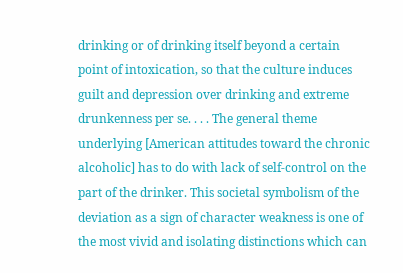drinking or of drinking itself beyond a certain point of intoxication, so that the culture induces guilt and depression over drinking and extreme drunkenness per se. . . . The general theme underlying [American attitudes toward the chronic alcoholic] has to do with lack of self-control on the part of the drinker. This societal symbolism of the deviation as a sign of character weakness is one of the most vivid and isolating distinctions which can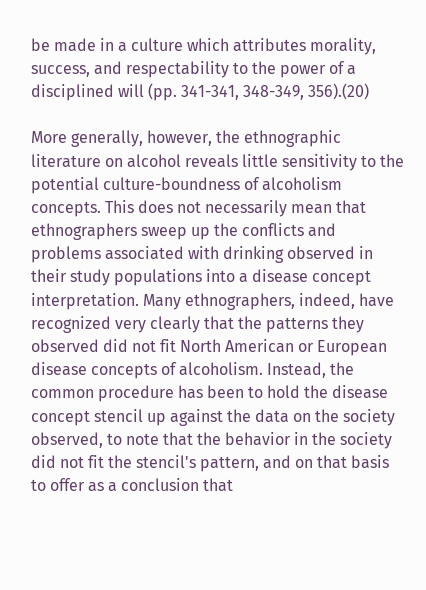be made in a culture which attributes morality, success, and respectability to the power of a disciplined will (pp. 341-341, 348-349, 356).(20)

More generally, however, the ethnographic literature on alcohol reveals little sensitivity to the potential culture-boundness of alcoholism concepts. This does not necessarily mean that ethnographers sweep up the conflicts and problems associated with drinking observed in their study populations into a disease concept interpretation. Many ethnographers, indeed, have recognized very clearly that the patterns they observed did not fit North American or European disease concepts of alcoholism. Instead, the common procedure has been to hold the disease concept stencil up against the data on the society observed, to note that the behavior in the society did not fit the stencil's pattern, and on that basis to offer as a conclusion that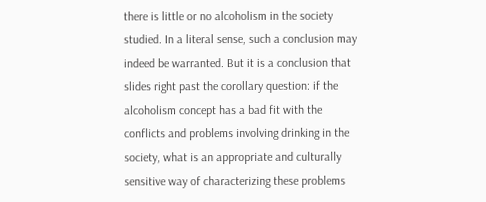there is little or no alcoholism in the society studied. In a literal sense, such a conclusion may indeed be warranted. But it is a conclusion that slides right past the corollary question: if the alcoholism concept has a bad fit with the conflicts and problems involving drinking in the society, what is an appropriate and culturally sensitive way of characterizing these problems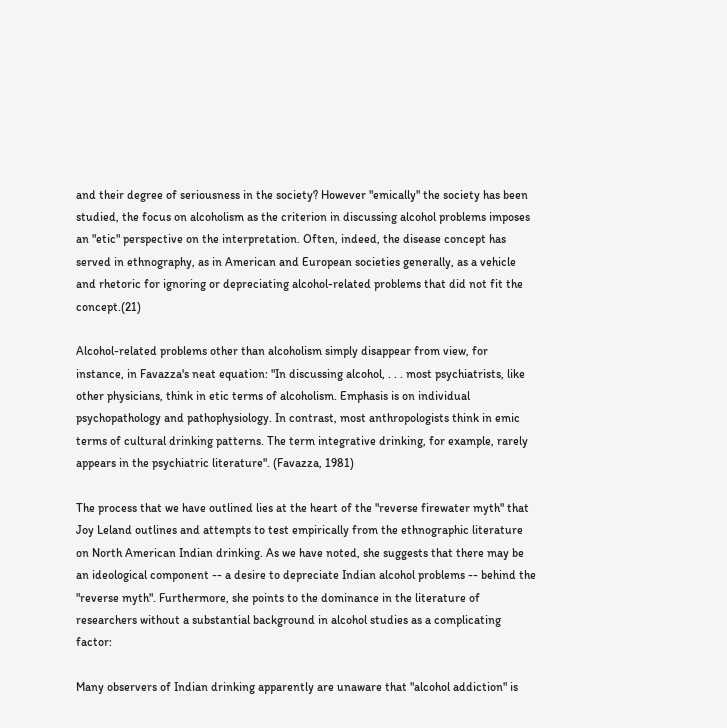and their degree of seriousness in the society? However "emically" the society has been studied, the focus on alcoholism as the criterion in discussing alcohol problems imposes an "etic" perspective on the interpretation. Often, indeed, the disease concept has served in ethnography, as in American and European societies generally, as a vehicle and rhetoric for ignoring or depreciating alcohol-related problems that did not fit the concept.(21)

Alcohol-related problems other than alcoholism simply disappear from view, for instance, in Favazza's neat equation: "In discussing alcohol, . . . most psychiatrists, like other physicians, think in etic terms of alcoholism. Emphasis is on individual psychopathology and pathophysiology. In contrast, most anthropologists think in emic terms of cultural drinking patterns. The term integrative drinking, for example, rarely appears in the psychiatric literature". (Favazza, 1981)

The process that we have outlined lies at the heart of the "reverse firewater myth" that Joy Leland outlines and attempts to test empirically from the ethnographic literature on North American Indian drinking. As we have noted, she suggests that there may be an ideological component -- a desire to depreciate Indian alcohol problems -- behind the "reverse myth". Furthermore, she points to the dominance in the literature of researchers without a substantial background in alcohol studies as a complicating factor:

Many observers of Indian drinking apparently are unaware that "alcohol addiction" is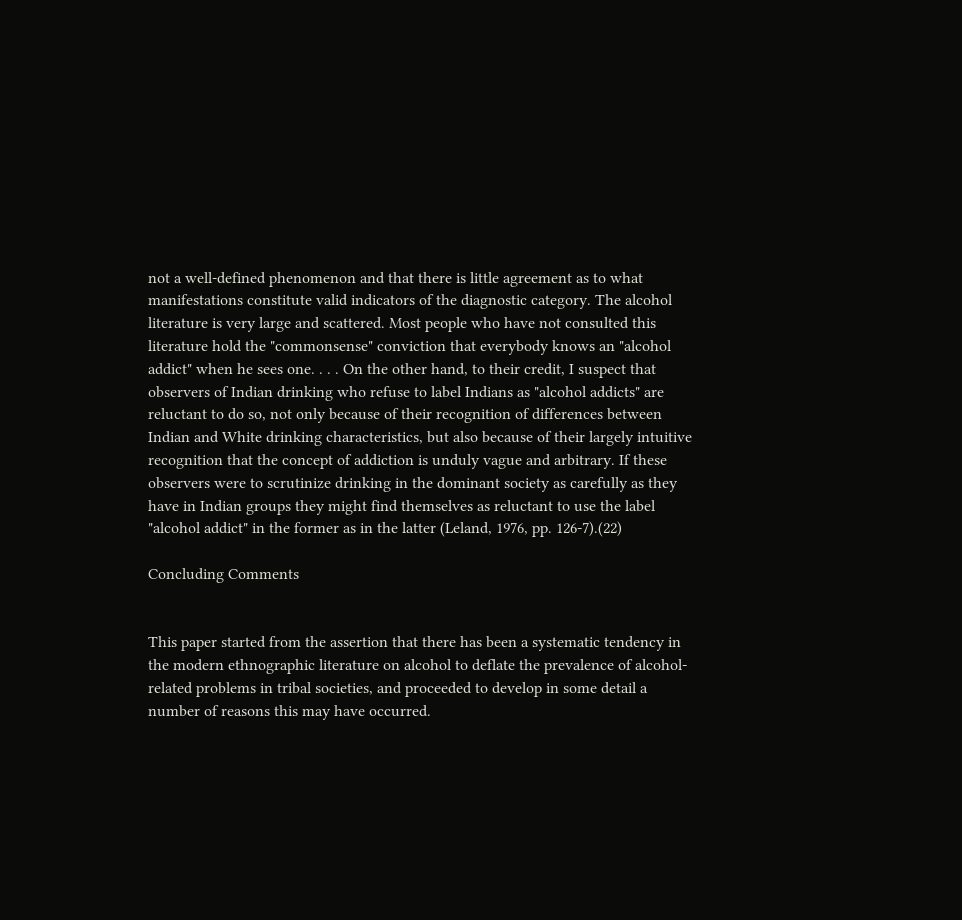not a well-defined phenomenon and that there is little agreement as to what manifestations constitute valid indicators of the diagnostic category. The alcohol literature is very large and scattered. Most people who have not consulted this literature hold the "commonsense" conviction that everybody knows an "alcohol addict" when he sees one. . . . On the other hand, to their credit, I suspect that observers of Indian drinking who refuse to label Indians as "alcohol addicts" are reluctant to do so, not only because of their recognition of differences between Indian and White drinking characteristics, but also because of their largely intuitive recognition that the concept of addiction is unduly vague and arbitrary. If these observers were to scrutinize drinking in the dominant society as carefully as they have in Indian groups they might find themselves as reluctant to use the label "alcohol addict" in the former as in the latter (Leland, 1976, pp. 126-7).(22)

Concluding Comments


This paper started from the assertion that there has been a systematic tendency in the modern ethnographic literature on alcohol to deflate the prevalence of alcohol-related problems in tribal societies, and proceeded to develop in some detail a number of reasons this may have occurred.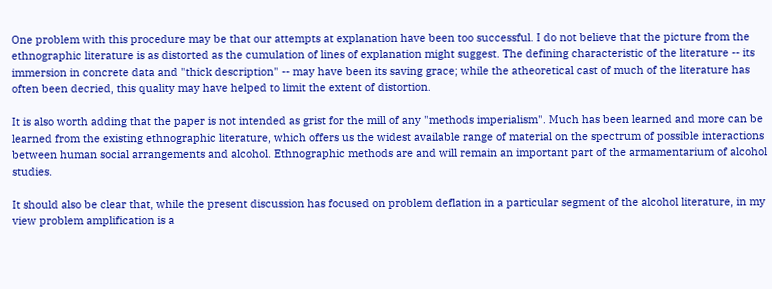One problem with this procedure may be that our attempts at explanation have been too successful. I do not believe that the picture from the ethnographic literature is as distorted as the cumulation of lines of explanation might suggest. The defining characteristic of the literature -- its immersion in concrete data and "thick description" -- may have been its saving grace; while the atheoretical cast of much of the literature has often been decried, this quality may have helped to limit the extent of distortion.

It is also worth adding that the paper is not intended as grist for the mill of any "methods imperialism". Much has been learned and more can be learned from the existing ethnographic literature, which offers us the widest available range of material on the spectrum of possible interactions between human social arrangements and alcohol. Ethnographic methods are and will remain an important part of the armamentarium of alcohol studies.

It should also be clear that, while the present discussion has focused on problem deflation in a particular segment of the alcohol literature, in my view problem amplification is a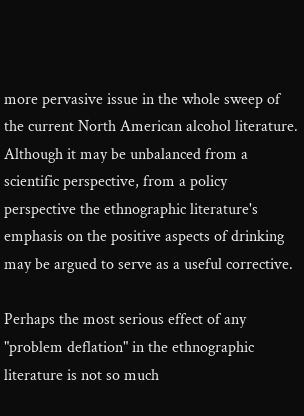more pervasive issue in the whole sweep of the current North American alcohol literature. Although it may be unbalanced from a scientific perspective, from a policy perspective the ethnographic literature's emphasis on the positive aspects of drinking may be argued to serve as a useful corrective.

Perhaps the most serious effect of any "problem deflation" in the ethnographic literature is not so much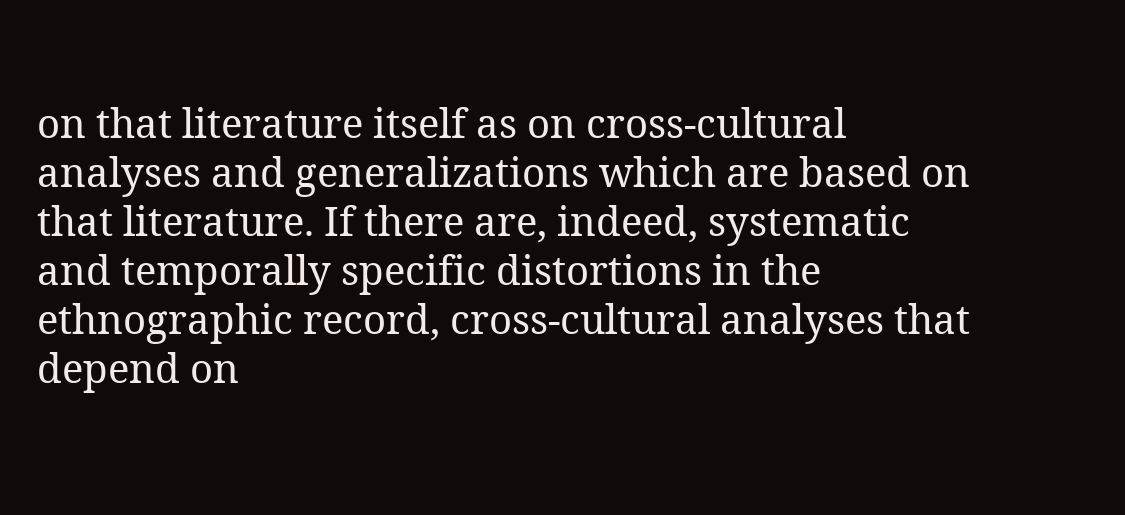on that literature itself as on cross-cultural analyses and generalizations which are based on that literature. If there are, indeed, systematic and temporally specific distortions in the ethnographic record, cross-cultural analyses that depend on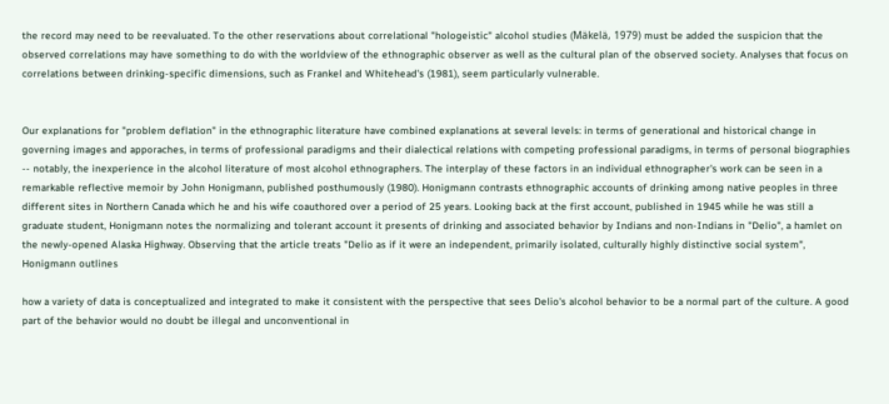the record may need to be reevaluated. To the other reservations about correlational "hologeistic" alcohol studies (Mäkelä, 1979) must be added the suspicion that the observed correlations may have something to do with the worldview of the ethnographic observer as well as the cultural plan of the observed society. Analyses that focus on correlations between drinking-specific dimensions, such as Frankel and Whitehead's (1981), seem particularly vulnerable.


Our explanations for "problem deflation" in the ethnographic literature have combined explanations at several levels: in terms of generational and historical change in governing images and apporaches, in terms of professional paradigms and their dialectical relations with competing professional paradigms, in terms of personal biographies -- notably, the inexperience in the alcohol literature of most alcohol ethnographers. The interplay of these factors in an individual ethnographer's work can be seen in a remarkable reflective memoir by John Honigmann, published posthumously (1980). Honigmann contrasts ethnographic accounts of drinking among native peoples in three different sites in Northern Canada which he and his wife coauthored over a period of 25 years. Looking back at the first account, published in 1945 while he was still a graduate student, Honigmann notes the normalizing and tolerant account it presents of drinking and associated behavior by Indians and non-Indians in "Delio", a hamlet on the newly-opened Alaska Highway. Observing that the article treats "Delio as if it were an independent, primarily isolated, culturally highly distinctive social system", Honigmann outlines

how a variety of data is conceptualized and integrated to make it consistent with the perspective that sees Delio's alcohol behavior to be a normal part of the culture. A good part of the behavior would no doubt be illegal and unconventional in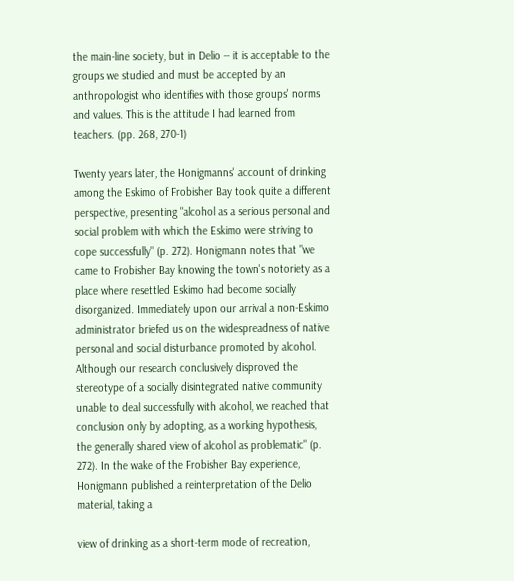the main-line society, but in Delio -- it is acceptable to the groups we studied and must be accepted by an anthropologist who identifies with those groups' norms and values. This is the attitude I had learned from teachers. (pp. 268, 270-1)

Twenty years later, the Honigmanns' account of drinking among the Eskimo of Frobisher Bay took quite a different perspective, presenting "alcohol as a serious personal and social problem with which the Eskimo were striving to cope successfully" (p. 272). Honigmann notes that "we came to Frobisher Bay knowing the town's notoriety as a place where resettled Eskimo had become socially disorganized. Immediately upon our arrival a non-Eskimo administrator briefed us on the widespreadness of native personal and social disturbance promoted by alcohol. Although our research conclusively disproved the stereotype of a socially disintegrated native community unable to deal successfully with alcohol, we reached that conclusion only by adopting, as a working hypothesis, the generally shared view of alcohol as problematic" (p. 272). In the wake of the Frobisher Bay experience, Honigmann published a reinterpretation of the Delio material, taking a

view of drinking as a short-term mode of recreation,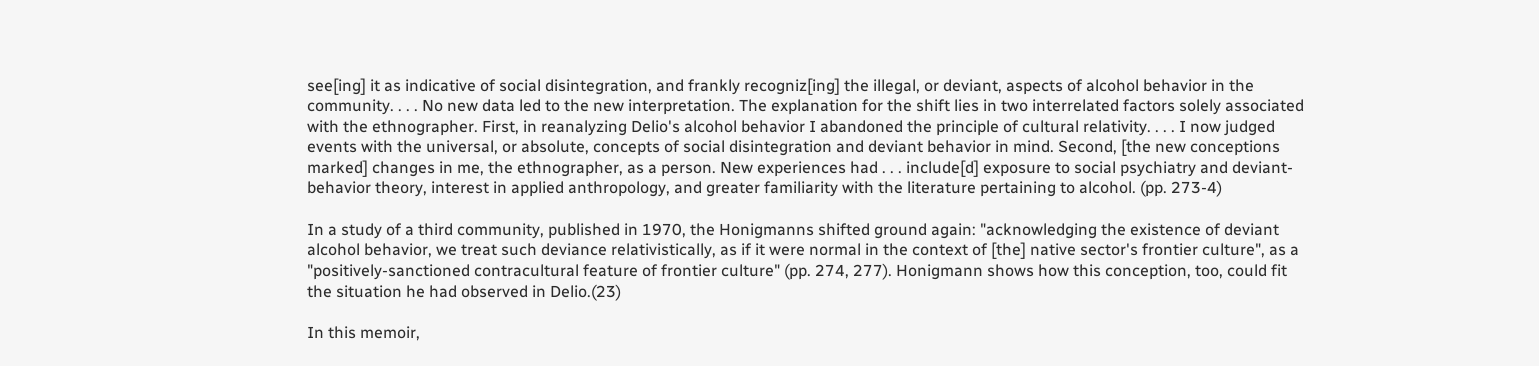see[ing] it as indicative of social disintegration, and frankly recogniz[ing] the illegal, or deviant, aspects of alcohol behavior in the community. . . . No new data led to the new interpretation. The explanation for the shift lies in two interrelated factors solely associated with the ethnographer. First, in reanalyzing Delio's alcohol behavior I abandoned the principle of cultural relativity. . . . I now judged events with the universal, or absolute, concepts of social disintegration and deviant behavior in mind. Second, [the new conceptions marked] changes in me, the ethnographer, as a person. New experiences had . . . include[d] exposure to social psychiatry and deviant-behavior theory, interest in applied anthropology, and greater familiarity with the literature pertaining to alcohol. (pp. 273-4)

In a study of a third community, published in 1970, the Honigmanns shifted ground again: "acknowledging the existence of deviant alcohol behavior, we treat such deviance relativistically, as if it were normal in the context of [the] native sector's frontier culture", as a "positively-sanctioned contracultural feature of frontier culture" (pp. 274, 277). Honigmann shows how this conception, too, could fit the situation he had observed in Delio.(23)

In this memoir,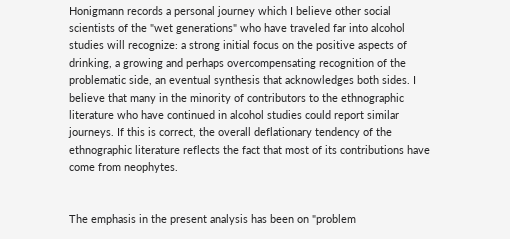Honigmann records a personal journey which I believe other social scientists of the "wet generations" who have traveled far into alcohol studies will recognize: a strong initial focus on the positive aspects of drinking, a growing and perhaps overcompensating recognition of the problematic side, an eventual synthesis that acknowledges both sides. I believe that many in the minority of contributors to the ethnographic literature who have continued in alcohol studies could report similar journeys. If this is correct, the overall deflationary tendency of the ethnographic literature reflects the fact that most of its contributions have come from neophytes.


The emphasis in the present analysis has been on "problem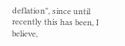deflation", since until recently this has been, I believe,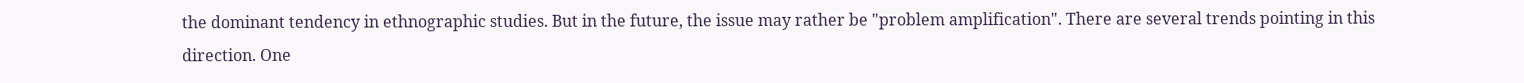the dominant tendency in ethnographic studies. But in the future, the issue may rather be "problem amplification". There are several trends pointing in this direction. One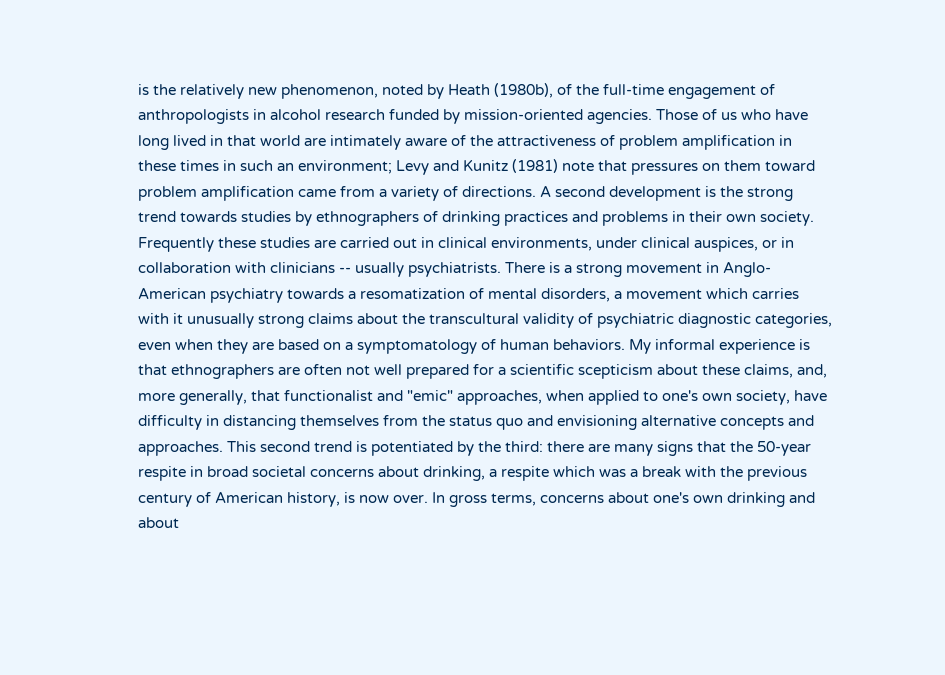is the relatively new phenomenon, noted by Heath (1980b), of the full-time engagement of anthropologists in alcohol research funded by mission-oriented agencies. Those of us who have long lived in that world are intimately aware of the attractiveness of problem amplification in these times in such an environment; Levy and Kunitz (1981) note that pressures on them toward problem amplification came from a variety of directions. A second development is the strong trend towards studies by ethnographers of drinking practices and problems in their own society. Frequently these studies are carried out in clinical environments, under clinical auspices, or in collaboration with clinicians -- usually psychiatrists. There is a strong movement in Anglo-American psychiatry towards a resomatization of mental disorders, a movement which carries with it unusually strong claims about the transcultural validity of psychiatric diagnostic categories, even when they are based on a symptomatology of human behaviors. My informal experience is that ethnographers are often not well prepared for a scientific scepticism about these claims, and, more generally, that functionalist and "emic" approaches, when applied to one's own society, have difficulty in distancing themselves from the status quo and envisioning alternative concepts and approaches. This second trend is potentiated by the third: there are many signs that the 50-year respite in broad societal concerns about drinking, a respite which was a break with the previous century of American history, is now over. In gross terms, concerns about one's own drinking and about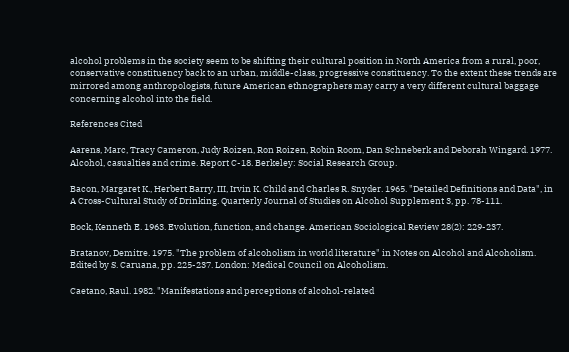alcohol problems in the society seem to be shifting their cultural position in North America from a rural, poor, conservative constituency back to an urban, middle-class, progressive constituency. To the extent these trends are mirrored among anthropologists, future American ethnographers may carry a very different cultural baggage concerning alcohol into the field.

References Cited

Aarens, Marc, Tracy Cameron, Judy Roizen, Ron Roizen, Robin Room, Dan Schneberk and Deborah Wingard. 1977. Alcohol, casualties and crime. Report C-18. Berkeley: Social Research Group.

Bacon, Margaret K., Herbert Barry, III, Irvin K. Child and Charles R. Snyder. 1965. "Detailed Definitions and Data", in A Cross-Cultural Study of Drinking. Quarterly Journal of Studies on Alcohol Supplement 3, pp. 78-111.

Bock, Kenneth E. 1963. Evolution, function, and change. American Sociological Review 28(2): 229-237.

Bratanov, Demitre. 1975. "The problem of alcoholism in world literature" in Notes on Alcohol and Alcoholism. Edited by S. Caruana, pp. 225-237. London: Medical Council on Alcoholism.

Caetano, Raul. 1982. "Manifestations and perceptions of alcohol-related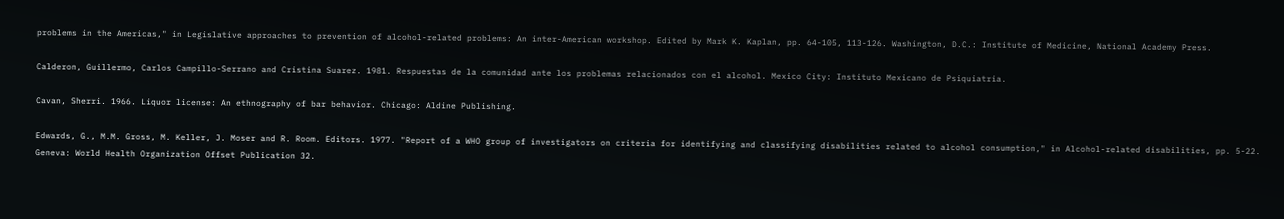problems in the Americas," in Legislative approaches to prevention of alcohol-related problems: An inter-American workshop. Edited by Mark K. Kaplan, pp. 64-105, 113-126. Washington, D.C.: Institute of Medicine, National Academy Press.

Calderon, Guillermo, Carlos Campillo-Serrano and Cristina Suarez. 1981. Respuestas de la comunidad ante los problemas relacionados con el alcohol. Mexico City: Instituto Mexicano de Psiquiatria.

Cavan, Sherri. 1966. Liquor license: An ethnography of bar behavior. Chicago: Aldine Publishing.

Edwards, G., M.M. Gross, M. Keller, J. Moser and R. Room. Editors. 1977. "Report of a WHO group of investigators on criteria for identifying and classifying disabilities related to alcohol consumption," in Alcohol-related disabilities, pp. 5-22. Geneva: World Health Organization Offset Publication 32.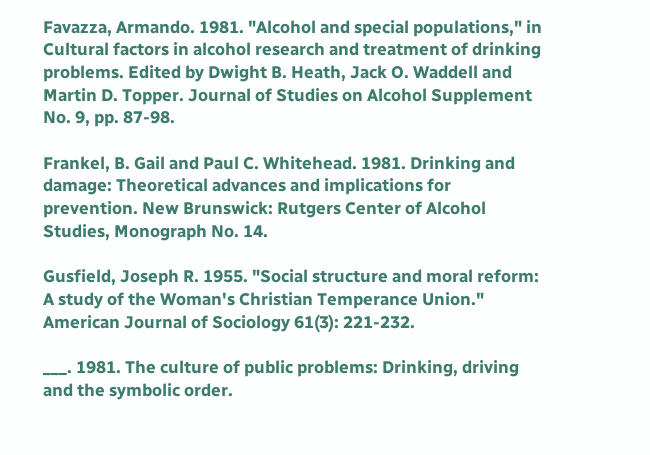Favazza, Armando. 1981. "Alcohol and special populations," in Cultural factors in alcohol research and treatment of drinking problems. Edited by Dwight B. Heath, Jack O. Waddell and Martin D. Topper. Journal of Studies on Alcohol Supplement No. 9, pp. 87-98.

Frankel, B. Gail and Paul C. Whitehead. 1981. Drinking and damage: Theoretical advances and implications for prevention. New Brunswick: Rutgers Center of Alcohol Studies, Monograph No. 14.

Gusfield, Joseph R. 1955. "Social structure and moral reform: A study of the Woman's Christian Temperance Union." American Journal of Sociology 61(3): 221-232.

___. 1981. The culture of public problems: Drinking, driving and the symbolic order.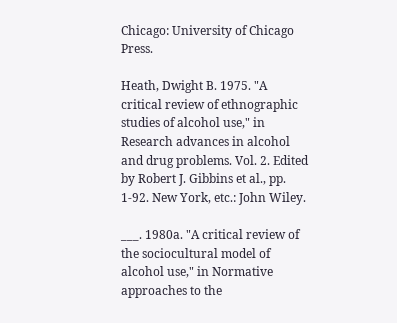Chicago: University of Chicago Press.

Heath, Dwight B. 1975. "A critical review of ethnographic studies of alcohol use," in Research advances in alcohol and drug problems. Vol. 2. Edited by Robert J. Gibbins et al., pp. 1-92. New York, etc.: John Wiley.

___. 1980a. "A critical review of the sociocultural model of alcohol use," in Normative approaches to the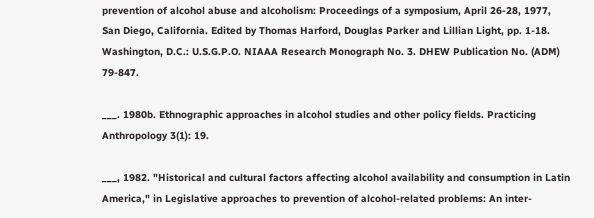prevention of alcohol abuse and alcoholism: Proceedings of a symposium, April 26-28, 1977, San Diego, California. Edited by Thomas Harford, Douglas Parker and Lillian Light, pp. 1-18. Washington, D.C.: U.S.G.P.O. NIAAA Research Monograph No. 3. DHEW Publication No. (ADM) 79-847.

___. 1980b. Ethnographic approaches in alcohol studies and other policy fields. Practicing Anthropology 3(1): 19.

___, 1982. "Historical and cultural factors affecting alcohol availability and consumption in Latin America," in Legislative approaches to prevention of alcohol-related problems: An inter-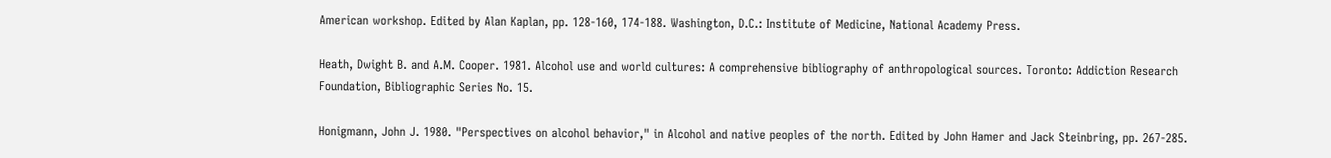American workshop. Edited by Alan Kaplan, pp. 128-160, 174-188. Washington, D.C.: Institute of Medicine, National Academy Press.

Heath, Dwight B. and A.M. Cooper. 1981. Alcohol use and world cultures: A comprehensive bibliography of anthropological sources. Toronto: Addiction Research Foundation, Bibliographic Series No. 15.

Honigmann, John J. 1980. "Perspectives on alcohol behavior," in Alcohol and native peoples of the north. Edited by John Hamer and Jack Steinbring, pp. 267-285.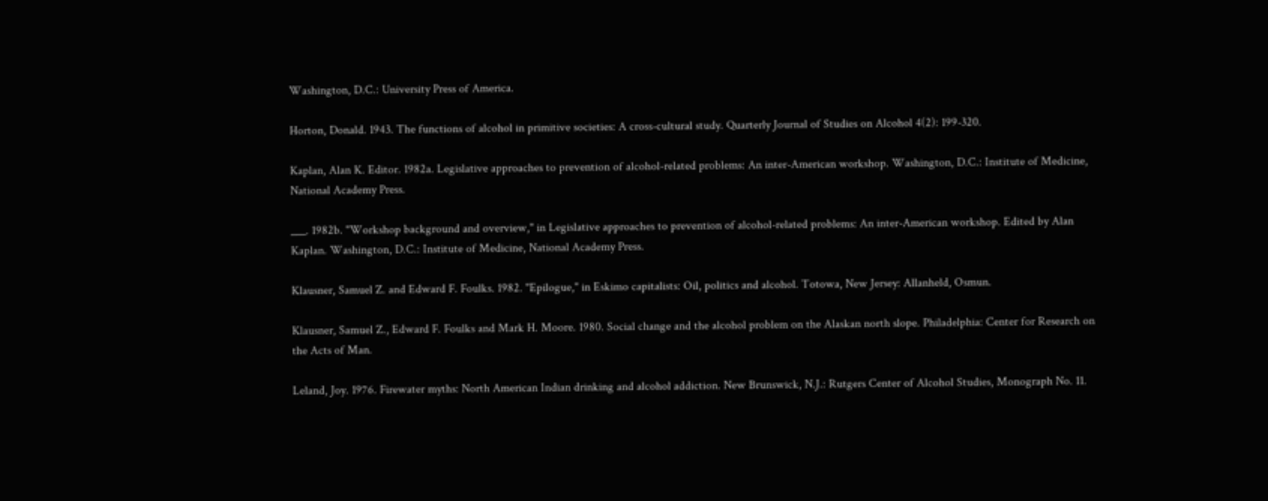Washington, D.C.: University Press of America.

Horton, Donald. 1943. The functions of alcohol in primitive societies: A cross-cultural study. Quarterly Journal of Studies on Alcohol 4(2): 199-320.

Kaplan, Alan K. Editor. 1982a. Legislative approaches to prevention of alcohol-related problems: An inter-American workshop. Washington, D.C.: Institute of Medicine, National Academy Press.

___. 1982b. "Workshop background and overview," in Legislative approaches to prevention of alcohol-related problems: An inter-American workshop. Edited by Alan Kaplan. Washington, D.C.: Institute of Medicine, National Academy Press.

Klausner, Samuel Z. and Edward F. Foulks. 1982. "Epilogue," in Eskimo capitalists: Oil, politics and alcohol. Totowa, New Jersey: Allanheld, Osmun.

Klausner, Samuel Z., Edward F. Foulks and Mark H. Moore. 1980. Social change and the alcohol problem on the Alaskan north slope. Philadelphia: Center for Research on the Acts of Man.

Leland, Joy. 1976. Firewater myths: North American Indian drinking and alcohol addiction. New Brunswick, N.J.: Rutgers Center of Alcohol Studies, Monograph No. 11.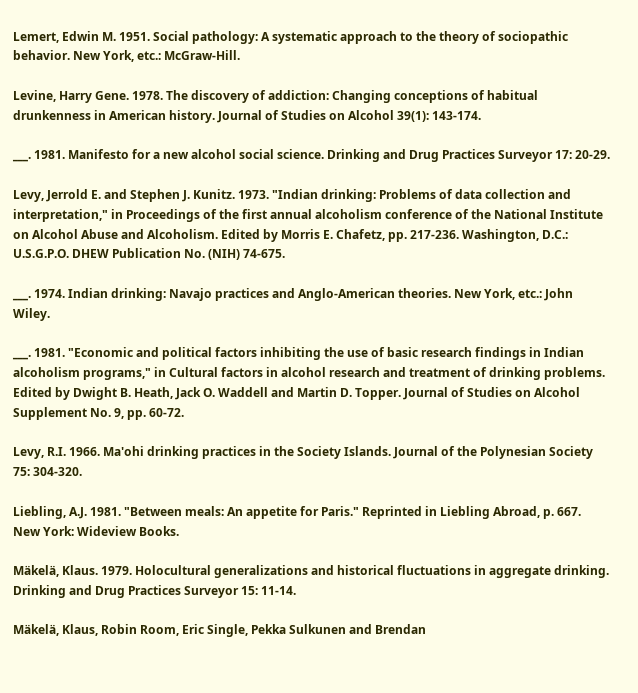Lemert, Edwin M. 1951. Social pathology: A systematic approach to the theory of sociopathic behavior. New York, etc.: McGraw-Hill.

Levine, Harry Gene. 1978. The discovery of addiction: Changing conceptions of habitual drunkenness in American history. Journal of Studies on Alcohol 39(1): 143-174.

___. 1981. Manifesto for a new alcohol social science. Drinking and Drug Practices Surveyor 17: 20-29.

Levy, Jerrold E. and Stephen J. Kunitz. 1973. "Indian drinking: Problems of data collection and interpretation," in Proceedings of the first annual alcoholism conference of the National Institute on Alcohol Abuse and Alcoholism. Edited by Morris E. Chafetz, pp. 217-236. Washington, D.C.: U.S.G.P.O. DHEW Publication No. (NIH) 74-675.

___. 1974. Indian drinking: Navajo practices and Anglo-American theories. New York, etc.: John Wiley.

___. 1981. "Economic and political factors inhibiting the use of basic research findings in Indian alcoholism programs," in Cultural factors in alcohol research and treatment of drinking problems. Edited by Dwight B. Heath, Jack O. Waddell and Martin D. Topper. Journal of Studies on Alcohol Supplement No. 9, pp. 60-72.

Levy, R.I. 1966. Ma'ohi drinking practices in the Society Islands. Journal of the Polynesian Society 75: 304-320.

Liebling, A.J. 1981. "Between meals: An appetite for Paris." Reprinted in Liebling Abroad, p. 667. New York: Wideview Books.

Mäkelä, Klaus. 1979. Holocultural generalizations and historical fluctuations in aggregate drinking. Drinking and Drug Practices Surveyor 15: 11-14.

Mäkelä, Klaus, Robin Room, Eric Single, Pekka Sulkunen and Brendan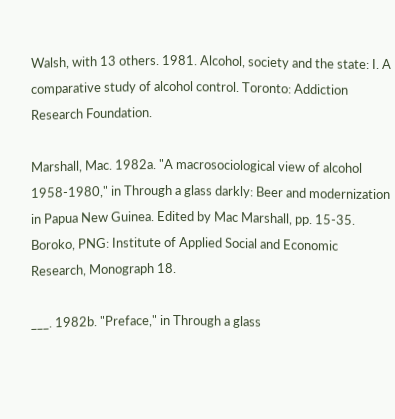Walsh, with 13 others. 1981. Alcohol, society and the state: I. A comparative study of alcohol control. Toronto: Addiction Research Foundation.

Marshall, Mac. 1982a. "A macrosociological view of alcohol 1958-1980," in Through a glass darkly: Beer and modernization in Papua New Guinea. Edited by Mac Marshall, pp. 15-35. Boroko, PNG: Institute of Applied Social and Economic Research, Monograph 18.

___. 1982b. "Preface," in Through a glass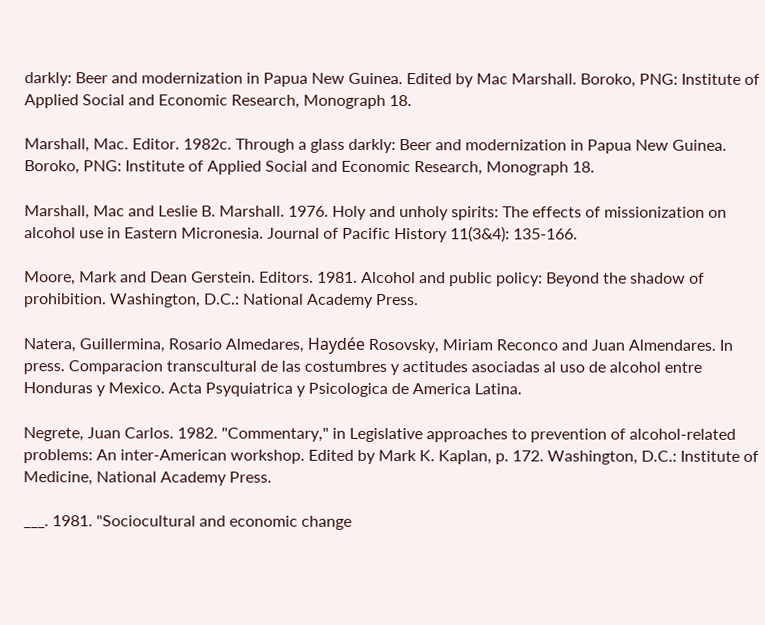darkly: Beer and modernization in Papua New Guinea. Edited by Mac Marshall. Boroko, PNG: Institute of Applied Social and Economic Research, Monograph 18.

Marshall, Mac. Editor. 1982c. Through a glass darkly: Beer and modernization in Papua New Guinea. Boroko, PNG: Institute of Applied Social and Economic Research, Monograph 18.

Marshall, Mac and Leslie B. Marshall. 1976. Holy and unholy spirits: The effects of missionization on alcohol use in Eastern Micronesia. Journal of Pacific History 11(3&4): 135-166.

Moore, Mark and Dean Gerstein. Editors. 1981. Alcohol and public policy: Beyond the shadow of prohibition. Washington, D.C.: National Academy Press.

Natera, Guillermina, Rosario Almedares, Haydée Rosovsky, Miriam Reconco and Juan Almendares. In press. Comparacion transcultural de las costumbres y actitudes asociadas al uso de alcohol entre Honduras y Mexico. Acta Psyquiatrica y Psicologica de America Latina.

Negrete, Juan Carlos. 1982. "Commentary," in Legislative approaches to prevention of alcohol-related problems: An inter-American workshop. Edited by Mark K. Kaplan, p. 172. Washington, D.C.: Institute of Medicine, National Academy Press.

___. 1981. "Sociocultural and economic change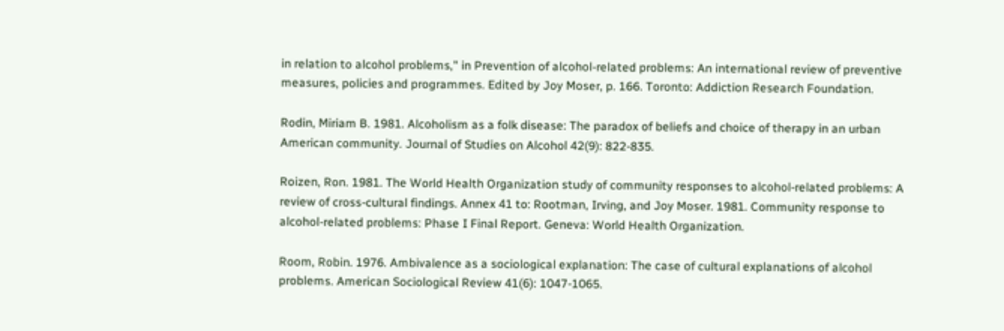in relation to alcohol problems," in Prevention of alcohol-related problems: An international review of preventive measures, policies and programmes. Edited by Joy Moser, p. 166. Toronto: Addiction Research Foundation.

Rodin, Miriam B. 1981. Alcoholism as a folk disease: The paradox of beliefs and choice of therapy in an urban American community. Journal of Studies on Alcohol 42(9): 822-835.

Roizen, Ron. 1981. The World Health Organization study of community responses to alcohol-related problems: A review of cross-cultural findings. Annex 41 to: Rootman, Irving, and Joy Moser. 1981. Community response to alcohol-related problems: Phase I Final Report. Geneva: World Health Organization.

Room, Robin. 1976. Ambivalence as a sociological explanation: The case of cultural explanations of alcohol problems. American Sociological Review 41(6): 1047-1065.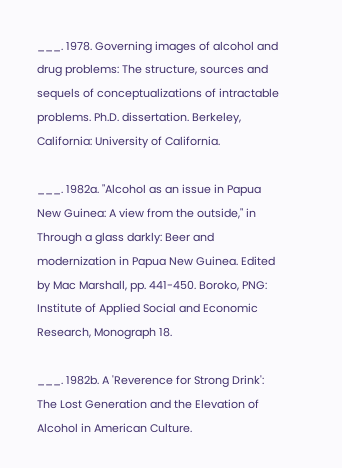___. 1978. Governing images of alcohol and drug problems: The structure, sources and sequels of conceptualizations of intractable problems. Ph.D. dissertation. Berkeley, California: University of California.

___. 1982a. "Alcohol as an issue in Papua New Guinea: A view from the outside," in Through a glass darkly: Beer and modernization in Papua New Guinea. Edited by Mac Marshall, pp. 441-450. Boroko, PNG: Institute of Applied Social and Economic Research, Monograph 18.

___. 1982b. A 'Reverence for Strong Drink': The Lost Generation and the Elevation of Alcohol in American Culture.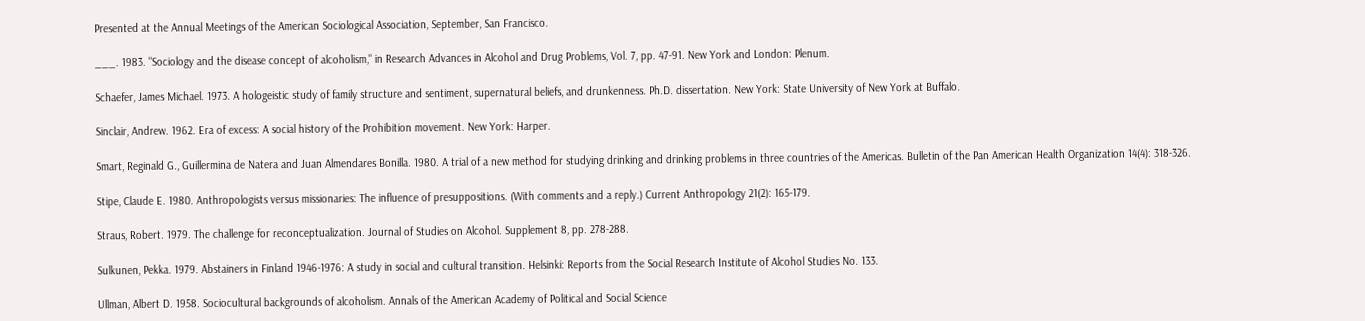Presented at the Annual Meetings of the American Sociological Association, September, San Francisco.

___. 1983. "Sociology and the disease concept of alcoholism," in Research Advances in Alcohol and Drug Problems, Vol. 7, pp. 47-91. New York and London: Plenum.

Schaefer, James Michael. 1973. A hologeistic study of family structure and sentiment, supernatural beliefs, and drunkenness. Ph.D. dissertation. New York: State University of New York at Buffalo.

Sinclair, Andrew. 1962. Era of excess: A social history of the Prohibition movement. New York: Harper.

Smart, Reginald G., Guillermina de Natera and Juan Almendares Bonilla. 1980. A trial of a new method for studying drinking and drinking problems in three countries of the Americas. Bulletin of the Pan American Health Organization 14(4): 318-326.

Stipe, Claude E. 1980. Anthropologists versus missionaries: The influence of presuppositions. (With comments and a reply.) Current Anthropology 21(2): 165-179.

Straus, Robert. 1979. The challenge for reconceptualization. Journal of Studies on Alcohol. Supplement 8, pp. 278-288.

Sulkunen, Pekka. 1979. Abstainers in Finland 1946-1976: A study in social and cultural transition. Helsinki: Reports from the Social Research Institute of Alcohol Studies No. 133.

Ullman, Albert D. 1958. Sociocultural backgrounds of alcoholism. Annals of the American Academy of Political and Social Science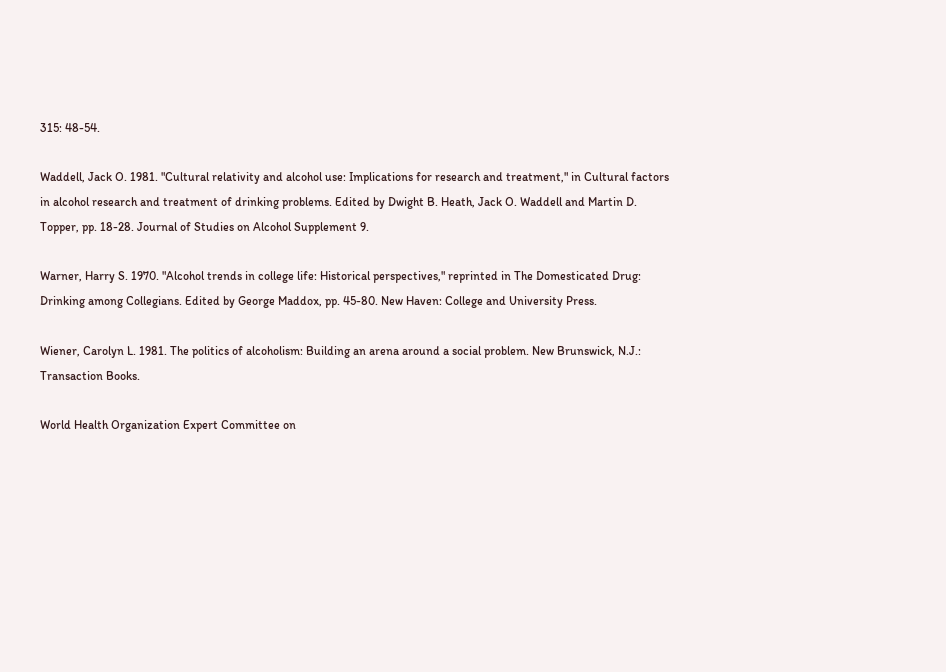315: 48-54.

Waddell, Jack O. 1981. "Cultural relativity and alcohol use: Implications for research and treatment," in Cultural factors in alcohol research and treatment of drinking problems. Edited by Dwight B. Heath, Jack O. Waddell and Martin D. Topper, pp. 18-28. Journal of Studies on Alcohol Supplement 9.

Warner, Harry S. 1970. "Alcohol trends in college life: Historical perspectives," reprinted in The Domesticated Drug: Drinking among Collegians. Edited by George Maddox, pp. 45-80. New Haven: College and University Press.

Wiener, Carolyn L. 1981. The politics of alcoholism: Building an arena around a social problem. New Brunswick, N.J.: Transaction Books.

World Health Organization Expert Committee on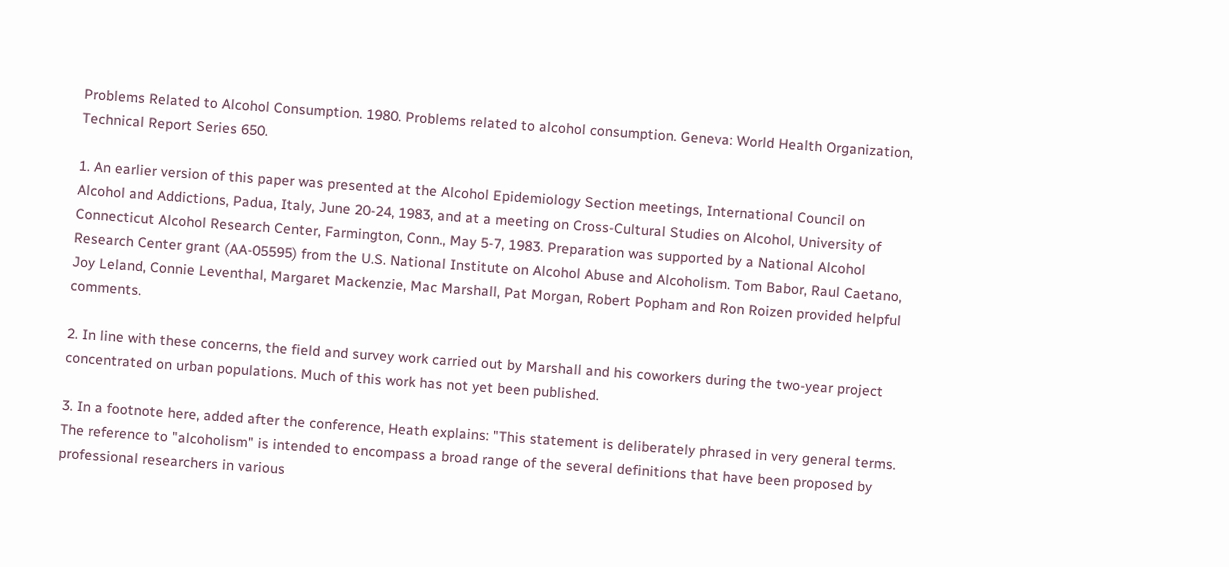Problems Related to Alcohol Consumption. 1980. Problems related to alcohol consumption. Geneva: World Health Organization, Technical Report Series 650.

1. An earlier version of this paper was presented at the Alcohol Epidemiology Section meetings, International Council on Alcohol and Addictions, Padua, Italy, June 20-24, 1983, and at a meeting on Cross-Cultural Studies on Alcohol, University of Connecticut Alcohol Research Center, Farmington, Conn., May 5-7, 1983. Preparation was supported by a National Alcohol Research Center grant (AA-05595) from the U.S. National Institute on Alcohol Abuse and Alcoholism. Tom Babor, Raul Caetano, Joy Leland, Connie Leventhal, Margaret Mackenzie, Mac Marshall, Pat Morgan, Robert Popham and Ron Roizen provided helpful comments.

2. In line with these concerns, the field and survey work carried out by Marshall and his coworkers during the two-year project concentrated on urban populations. Much of this work has not yet been published.

3. In a footnote here, added after the conference, Heath explains: "This statement is deliberately phrased in very general terms. The reference to "alcoholism" is intended to encompass a broad range of the several definitions that have been proposed by professional researchers in various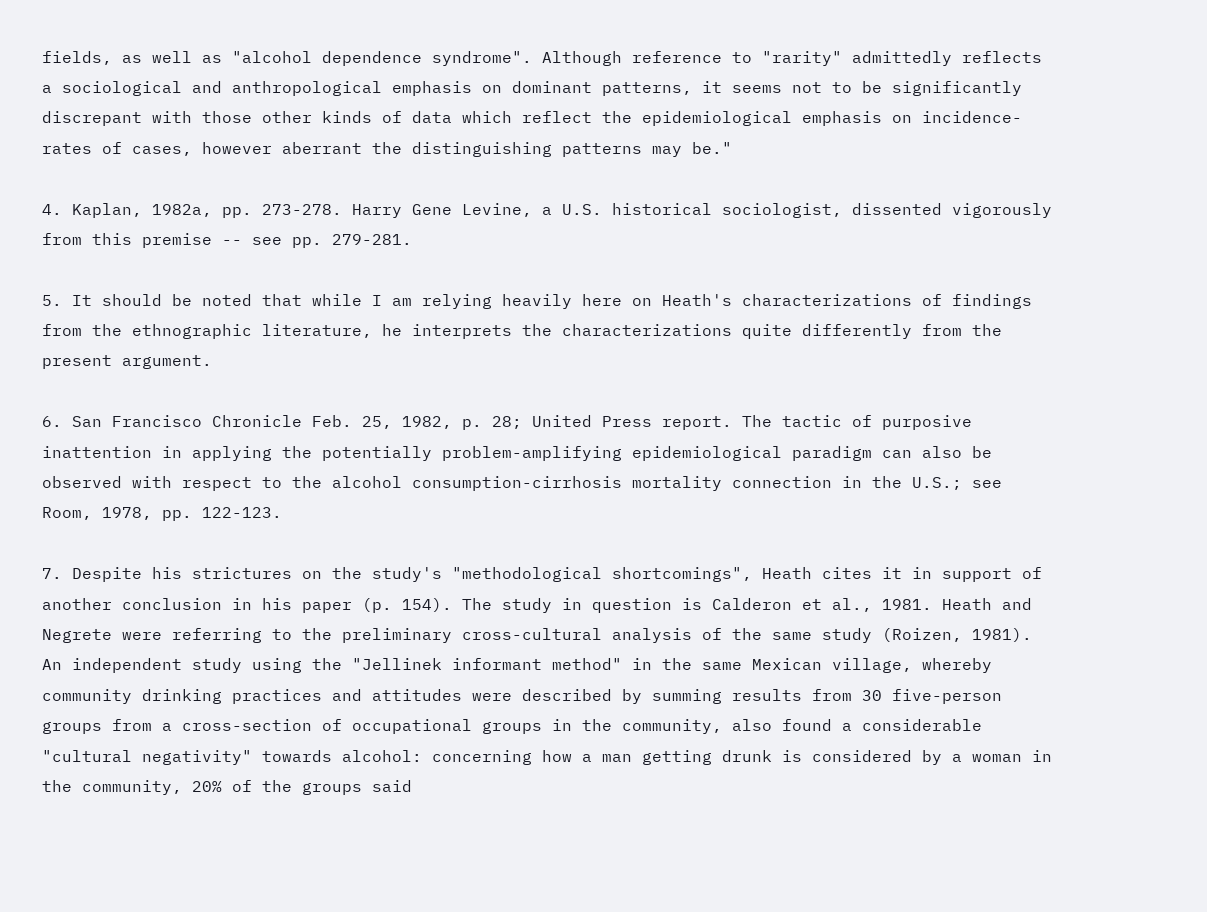fields, as well as "alcohol dependence syndrome". Although reference to "rarity" admittedly reflects a sociological and anthropological emphasis on dominant patterns, it seems not to be significantly discrepant with those other kinds of data which reflect the epidemiological emphasis on incidence-rates of cases, however aberrant the distinguishing patterns may be."

4. Kaplan, 1982a, pp. 273-278. Harry Gene Levine, a U.S. historical sociologist, dissented vigorously from this premise -- see pp. 279-281.

5. It should be noted that while I am relying heavily here on Heath's characterizations of findings from the ethnographic literature, he interprets the characterizations quite differently from the present argument.

6. San Francisco Chronicle Feb. 25, 1982, p. 28; United Press report. The tactic of purposive inattention in applying the potentially problem-amplifying epidemiological paradigm can also be observed with respect to the alcohol consumption-cirrhosis mortality connection in the U.S.; see Room, 1978, pp. 122-123.

7. Despite his strictures on the study's "methodological shortcomings", Heath cites it in support of another conclusion in his paper (p. 154). The study in question is Calderon et al., 1981. Heath and Negrete were referring to the preliminary cross-cultural analysis of the same study (Roizen, 1981). An independent study using the "Jellinek informant method" in the same Mexican village, whereby community drinking practices and attitudes were described by summing results from 30 five-person groups from a cross-section of occupational groups in the community, also found a considerable "cultural negativity" towards alcohol: concerning how a man getting drunk is considered by a woman in the community, 20% of the groups said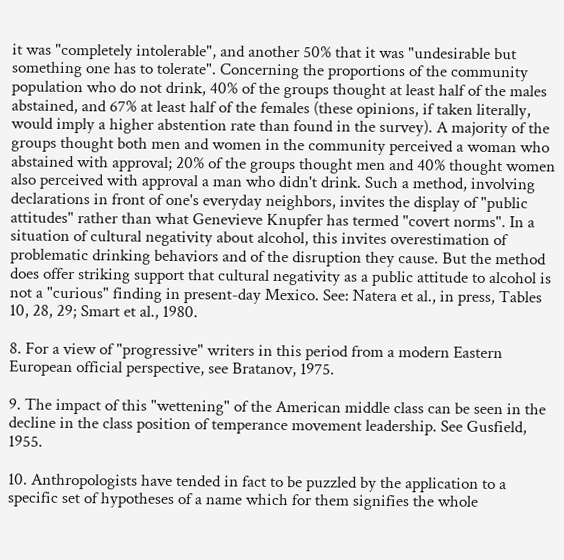it was "completely intolerable", and another 50% that it was "undesirable but something one has to tolerate". Concerning the proportions of the community population who do not drink, 40% of the groups thought at least half of the males abstained, and 67% at least half of the females (these opinions, if taken literally, would imply a higher abstention rate than found in the survey). A majority of the groups thought both men and women in the community perceived a woman who abstained with approval; 20% of the groups thought men and 40% thought women also perceived with approval a man who didn't drink. Such a method, involving declarations in front of one's everyday neighbors, invites the display of "public attitudes" rather than what Genevieve Knupfer has termed "covert norms". In a situation of cultural negativity about alcohol, this invites overestimation of problematic drinking behaviors and of the disruption they cause. But the method does offer striking support that cultural negativity as a public attitude to alcohol is not a "curious" finding in present-day Mexico. See: Natera et al., in press, Tables 10, 28, 29; Smart et al., 1980.

8. For a view of "progressive" writers in this period from a modern Eastern European official perspective, see Bratanov, 1975.

9. The impact of this "wettening" of the American middle class can be seen in the decline in the class position of temperance movement leadership. See Gusfield, 1955.

10. Anthropologists have tended in fact to be puzzled by the application to a specific set of hypotheses of a name which for them signifies the whole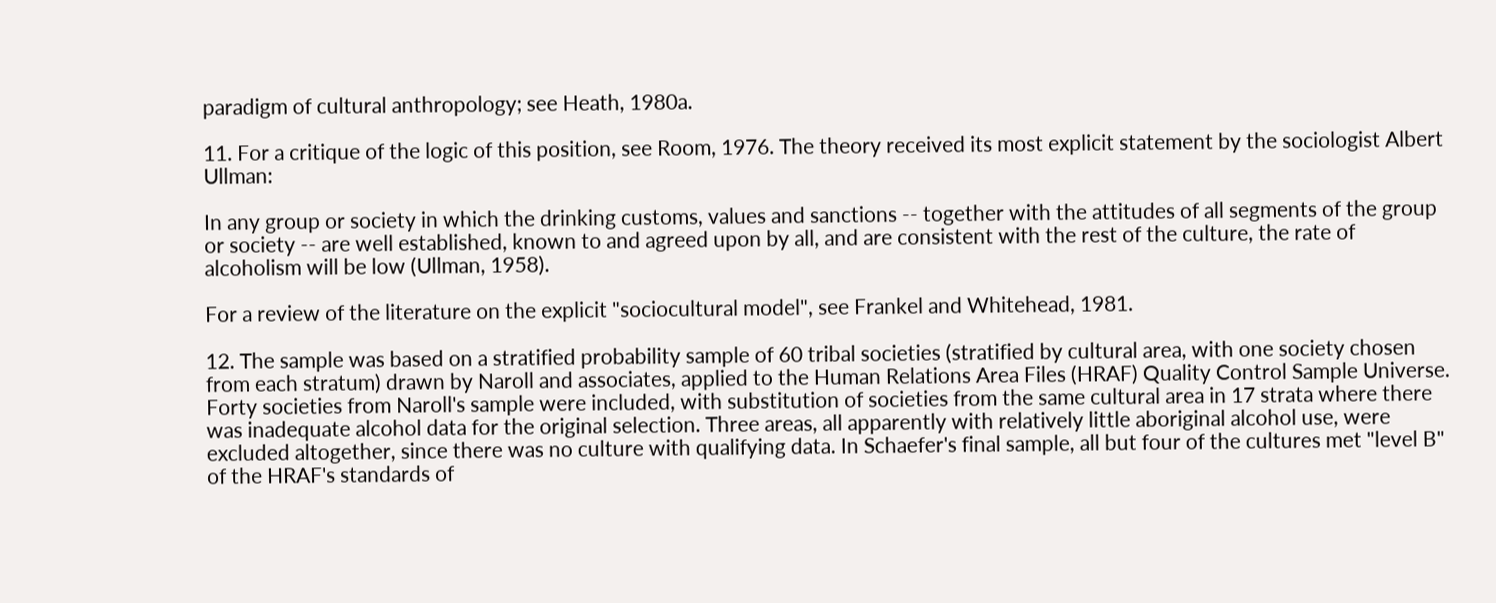paradigm of cultural anthropology; see Heath, 1980a.

11. For a critique of the logic of this position, see Room, 1976. The theory received its most explicit statement by the sociologist Albert Ullman:

In any group or society in which the drinking customs, values and sanctions -- together with the attitudes of all segments of the group or society -- are well established, known to and agreed upon by all, and are consistent with the rest of the culture, the rate of alcoholism will be low (Ullman, 1958).

For a review of the literature on the explicit "sociocultural model", see Frankel and Whitehead, 1981.

12. The sample was based on a stratified probability sample of 60 tribal societies (stratified by cultural area, with one society chosen from each stratum) drawn by Naroll and associates, applied to the Human Relations Area Files (HRAF) Quality Control Sample Universe. Forty societies from Naroll's sample were included, with substitution of societies from the same cultural area in 17 strata where there was inadequate alcohol data for the original selection. Three areas, all apparently with relatively little aboriginal alcohol use, were excluded altogether, since there was no culture with qualifying data. In Schaefer's final sample, all but four of the cultures met "level B" of the HRAF's standards of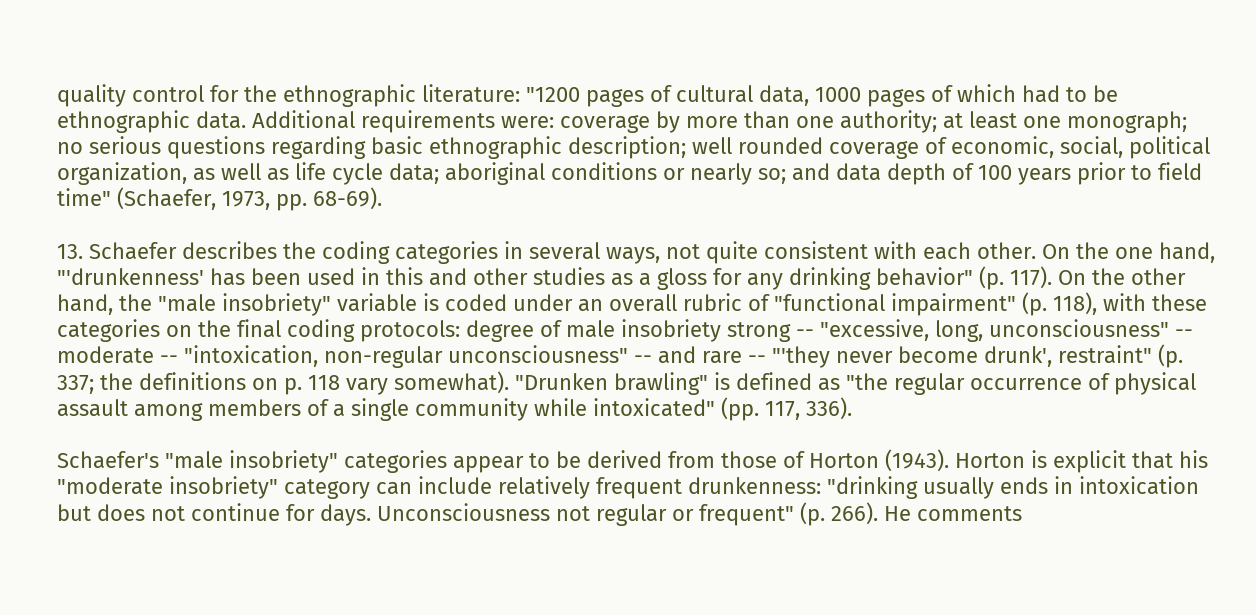quality control for the ethnographic literature: "1200 pages of cultural data, 1000 pages of which had to be ethnographic data. Additional requirements were: coverage by more than one authority; at least one monograph; no serious questions regarding basic ethnographic description; well rounded coverage of economic, social, political organization, as well as life cycle data; aboriginal conditions or nearly so; and data depth of 100 years prior to field time" (Schaefer, 1973, pp. 68-69).

13. Schaefer describes the coding categories in several ways, not quite consistent with each other. On the one hand, "'drunkenness' has been used in this and other studies as a gloss for any drinking behavior" (p. 117). On the other hand, the "male insobriety" variable is coded under an overall rubric of "functional impairment" (p. 118), with these categories on the final coding protocols: degree of male insobriety strong -- "excessive, long, unconsciousness" -- moderate -- "intoxication, non-regular unconsciousness" -- and rare -- "'they never become drunk', restraint" (p. 337; the definitions on p. 118 vary somewhat). "Drunken brawling" is defined as "the regular occurrence of physical assault among members of a single community while intoxicated" (pp. 117, 336).

Schaefer's "male insobriety" categories appear to be derived from those of Horton (1943). Horton is explicit that his "moderate insobriety" category can include relatively frequent drunkenness: "drinking usually ends in intoxication but does not continue for days. Unconsciousness not regular or frequent" (p. 266). He comments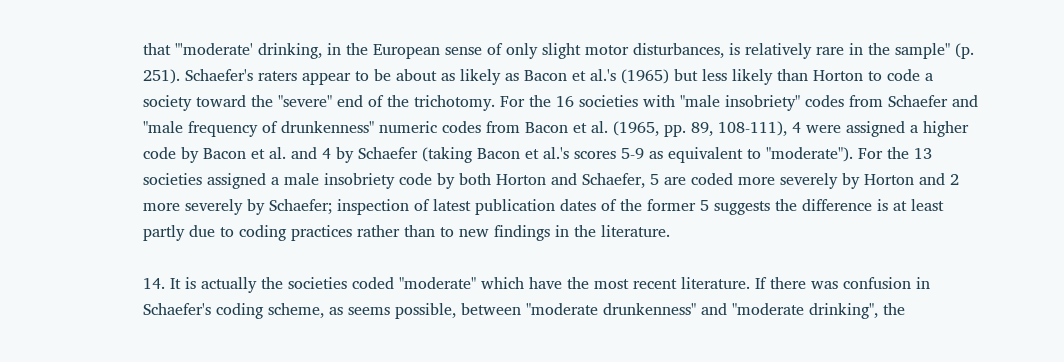that "'moderate' drinking, in the European sense of only slight motor disturbances, is relatively rare in the sample" (p. 251). Schaefer's raters appear to be about as likely as Bacon et al.'s (1965) but less likely than Horton to code a society toward the "severe" end of the trichotomy. For the 16 societies with "male insobriety" codes from Schaefer and "male frequency of drunkenness" numeric codes from Bacon et al. (1965, pp. 89, 108-111), 4 were assigned a higher code by Bacon et al. and 4 by Schaefer (taking Bacon et al.'s scores 5-9 as equivalent to "moderate"). For the 13 societies assigned a male insobriety code by both Horton and Schaefer, 5 are coded more severely by Horton and 2 more severely by Schaefer; inspection of latest publication dates of the former 5 suggests the difference is at least partly due to coding practices rather than to new findings in the literature.

14. It is actually the societies coded "moderate" which have the most recent literature. If there was confusion in Schaefer's coding scheme, as seems possible, between "moderate drunkenness" and "moderate drinking", the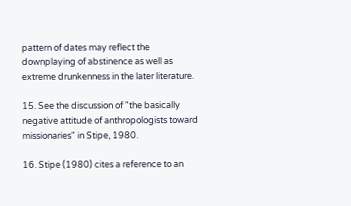pattern of dates may reflect the downplaying of abstinence as well as extreme drunkenness in the later literature.

15. See the discussion of "the basically negative attitude of anthropologists toward missionaries" in Stipe, 1980.

16. Stipe (1980) cites a reference to an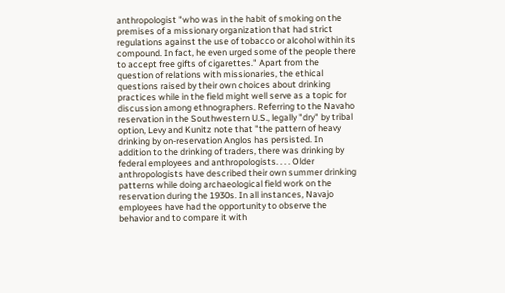anthropologist "who was in the habit of smoking on the premises of a missionary organization that had strict regulations against the use of tobacco or alcohol within its compound. In fact, he even urged some of the people there to accept free gifts of cigarettes." Apart from the question of relations with missionaries, the ethical questions raised by their own choices about drinking practices while in the field might well serve as a topic for discussion among ethnographers. Referring to the Navaho reservation in the Southwestern U.S., legally "dry" by tribal option, Levy and Kunitz note that "the pattern of heavy drinking by on-reservation Anglos has persisted. In addition to the drinking of traders, there was drinking by federal employees and anthropologists. . . . Older anthropologists have described their own summer drinking patterns while doing archaeological field work on the reservation during the 1930s. In all instances, Navajo employees have had the opportunity to observe the behavior and to compare it with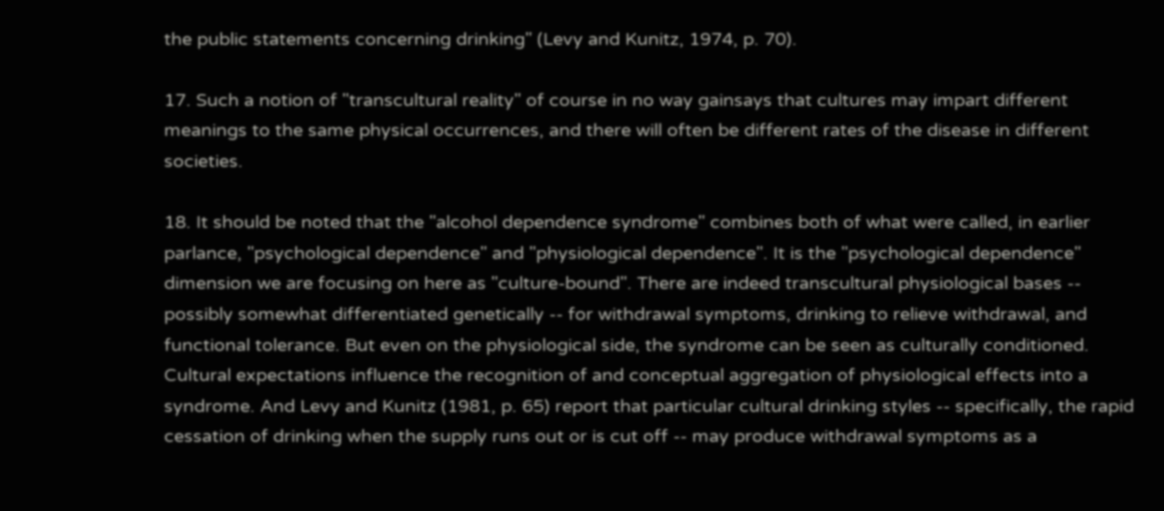the public statements concerning drinking" (Levy and Kunitz, 1974, p. 70).

17. Such a notion of "transcultural reality" of course in no way gainsays that cultures may impart different meanings to the same physical occurrences, and there will often be different rates of the disease in different societies.

18. It should be noted that the "alcohol dependence syndrome" combines both of what were called, in earlier parlance, "psychological dependence" and "physiological dependence". It is the "psychological dependence" dimension we are focusing on here as "culture-bound". There are indeed transcultural physiological bases -- possibly somewhat differentiated genetically -- for withdrawal symptoms, drinking to relieve withdrawal, and functional tolerance. But even on the physiological side, the syndrome can be seen as culturally conditioned. Cultural expectations influence the recognition of and conceptual aggregation of physiological effects into a syndrome. And Levy and Kunitz (1981, p. 65) report that particular cultural drinking styles -- specifically, the rapid cessation of drinking when the supply runs out or is cut off -- may produce withdrawal symptoms as a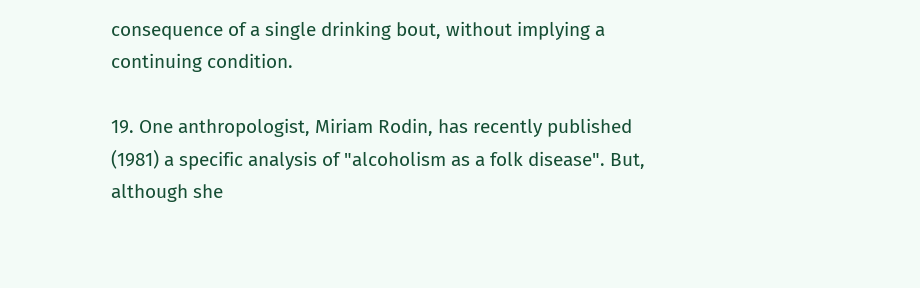consequence of a single drinking bout, without implying a continuing condition.

19. One anthropologist, Miriam Rodin, has recently published (1981) a specific analysis of "alcoholism as a folk disease". But, although she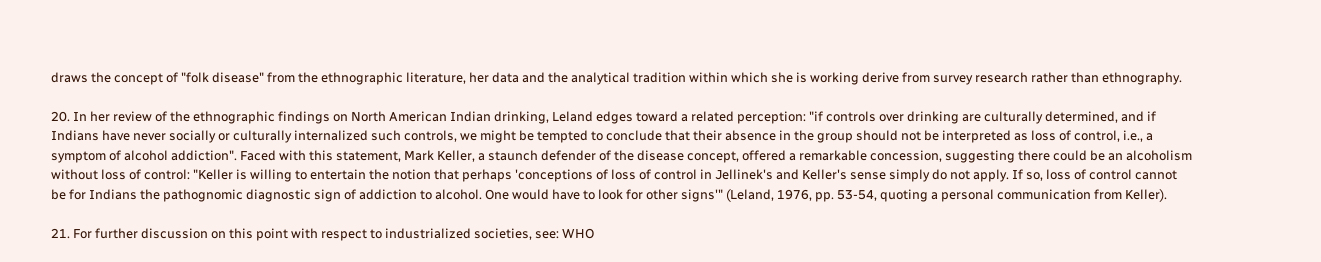draws the concept of "folk disease" from the ethnographic literature, her data and the analytical tradition within which she is working derive from survey research rather than ethnography.

20. In her review of the ethnographic findings on North American Indian drinking, Leland edges toward a related perception: "if controls over drinking are culturally determined, and if Indians have never socially or culturally internalized such controls, we might be tempted to conclude that their absence in the group should not be interpreted as loss of control, i.e., a symptom of alcohol addiction". Faced with this statement, Mark Keller, a staunch defender of the disease concept, offered a remarkable concession, suggesting there could be an alcoholism without loss of control: "Keller is willing to entertain the notion that perhaps 'conceptions of loss of control in Jellinek's and Keller's sense simply do not apply. If so, loss of control cannot be for Indians the pathognomic diagnostic sign of addiction to alcohol. One would have to look for other signs'" (Leland, 1976, pp. 53-54, quoting a personal communication from Keller).

21. For further discussion on this point with respect to industrialized societies, see: WHO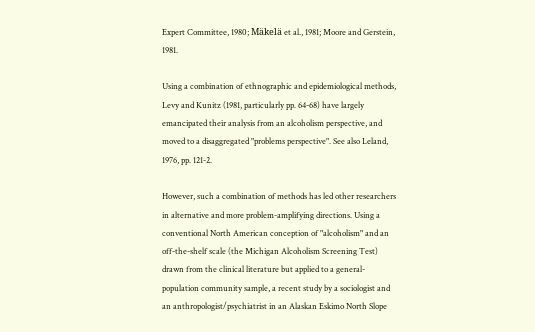Expert Committee, 1980; Mäkelä et al., 1981; Moore and Gerstein, 1981.

Using a combination of ethnographic and epidemiological methods, Levy and Kunitz (1981, particularly pp. 64-68) have largely emancipated their analysis from an alcoholism perspective, and moved to a disaggregated "problems perspective". See also Leland, 1976, pp. 121-2.

However, such a combination of methods has led other researchers in alternative and more problem-amplifying directions. Using a conventional North American conception of "alcoholism" and an off-the-shelf scale (the Michigan Alcoholism Screening Test) drawn from the clinical literature but applied to a general-population community sample, a recent study by a sociologist and an anthropologist/psychiatrist in an Alaskan Eskimo North Slope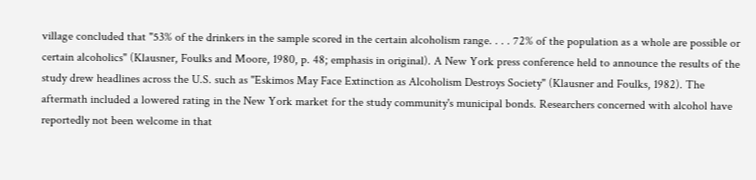village concluded that "53% of the drinkers in the sample scored in the certain alcoholism range. . . . 72% of the population as a whole are possible or certain alcoholics" (Klausner, Foulks and Moore, 1980, p. 48; emphasis in original). A New York press conference held to announce the results of the study drew headlines across the U.S. such as "Eskimos May Face Extinction as Alcoholism Destroys Society" (Klausner and Foulks, 1982). The aftermath included a lowered rating in the New York market for the study community's municipal bonds. Researchers concerned with alcohol have reportedly not been welcome in that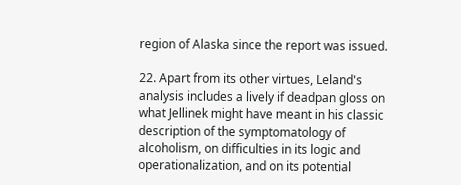region of Alaska since the report was issued.

22. Apart from its other virtues, Leland's analysis includes a lively if deadpan gloss on what Jellinek might have meant in his classic description of the symptomatology of alcoholism, on difficulties in its logic and operationalization, and on its potential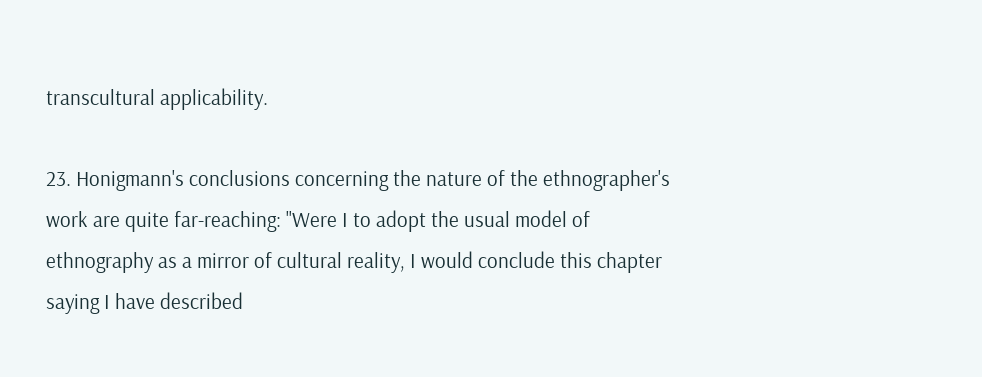transcultural applicability.

23. Honigmann's conclusions concerning the nature of the ethnographer's work are quite far-reaching: "Were I to adopt the usual model of ethnography as a mirror of cultural reality, I would conclude this chapter saying I have described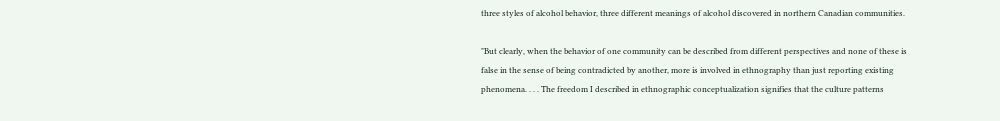three styles of alcohol behavior, three different meanings of alcohol discovered in northern Canadian communities.

"But clearly, when the behavior of one community can be described from different perspectives and none of these is false in the sense of being contradicted by another, more is involved in ethnography than just reporting existing phenomena. . . . The freedom I described in ethnographic conceptualization signifies that the culture patterns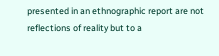presented in an ethnographic report are not reflections of reality but to a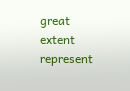great extent represent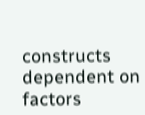constructs dependent on factors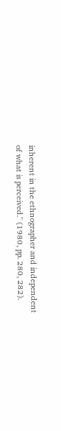inherent in the ethnographer and independent of what is perceived." (1980, pp. 280, 282).